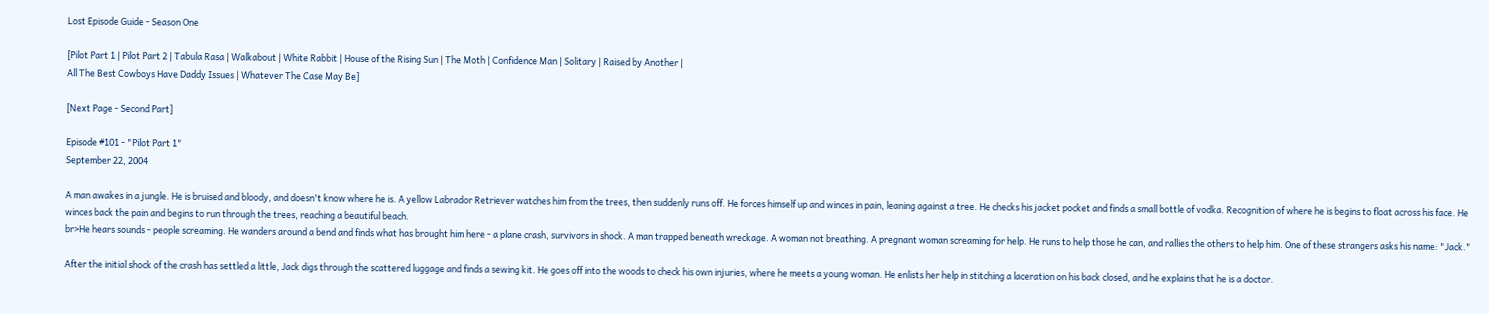Lost Episode Guide - Season One

[Pilot Part 1 | Pilot Part 2 | Tabula Rasa | Walkabout | White Rabbit | House of the Rising Sun | The Moth | Confidence Man | Solitary | Raised by Another |
All The Best Cowboys Have Daddy Issues | Whatever The Case May Be]

[Next Page - Second Part]

Episode #101 - "Pilot Part 1"
September 22, 2004

A man awakes in a jungle. He is bruised and bloody, and doesn't know where he is. A yellow Labrador Retriever watches him from the trees, then suddenly runs off. He forces himself up and winces in pain, leaning against a tree. He checks his jacket pocket and finds a small bottle of vodka. Recognition of where he is begins to float across his face. He winces back the pain and begins to run through the trees, reaching a beautiful beach.
br>He hears sounds - people screaming. He wanders around a bend and finds what has brought him here - a plane crash, survivors in shock. A man trapped beneath wreckage. A woman not breathing. A pregnant woman screaming for help. He runs to help those he can, and rallies the others to help him. One of these strangers asks his name: "Jack."

After the initial shock of the crash has settled a little, Jack digs through the scattered luggage and finds a sewing kit. He goes off into the woods to check his own injuries, where he meets a young woman. He enlists her help in stitching a laceration on his back closed, and he explains that he is a doctor.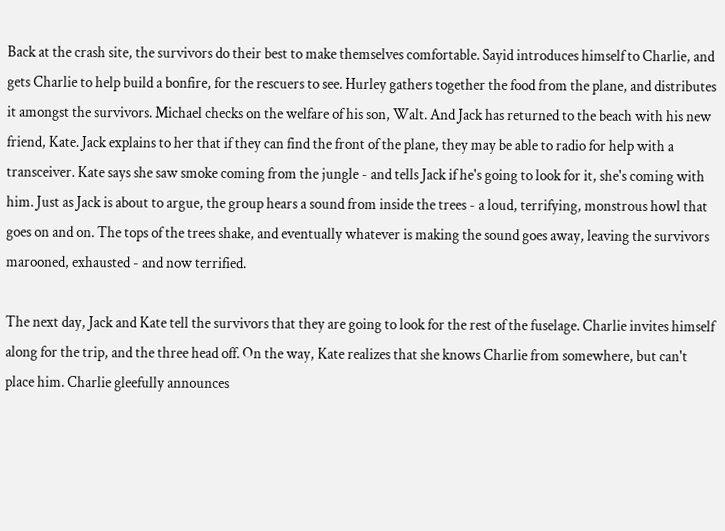Back at the crash site, the survivors do their best to make themselves comfortable. Sayid introduces himself to Charlie, and gets Charlie to help build a bonfire, for the rescuers to see. Hurley gathers together the food from the plane, and distributes it amongst the survivors. Michael checks on the welfare of his son, Walt. And Jack has returned to the beach with his new friend, Kate. Jack explains to her that if they can find the front of the plane, they may be able to radio for help with a transceiver. Kate says she saw smoke coming from the jungle - and tells Jack if he's going to look for it, she's coming with him. Just as Jack is about to argue, the group hears a sound from inside the trees - a loud, terrifying, monstrous howl that goes on and on. The tops of the trees shake, and eventually whatever is making the sound goes away, leaving the survivors marooned, exhausted - and now terrified.

The next day, Jack and Kate tell the survivors that they are going to look for the rest of the fuselage. Charlie invites himself along for the trip, and the three head off. On the way, Kate realizes that she knows Charlie from somewhere, but can't place him. Charlie gleefully announces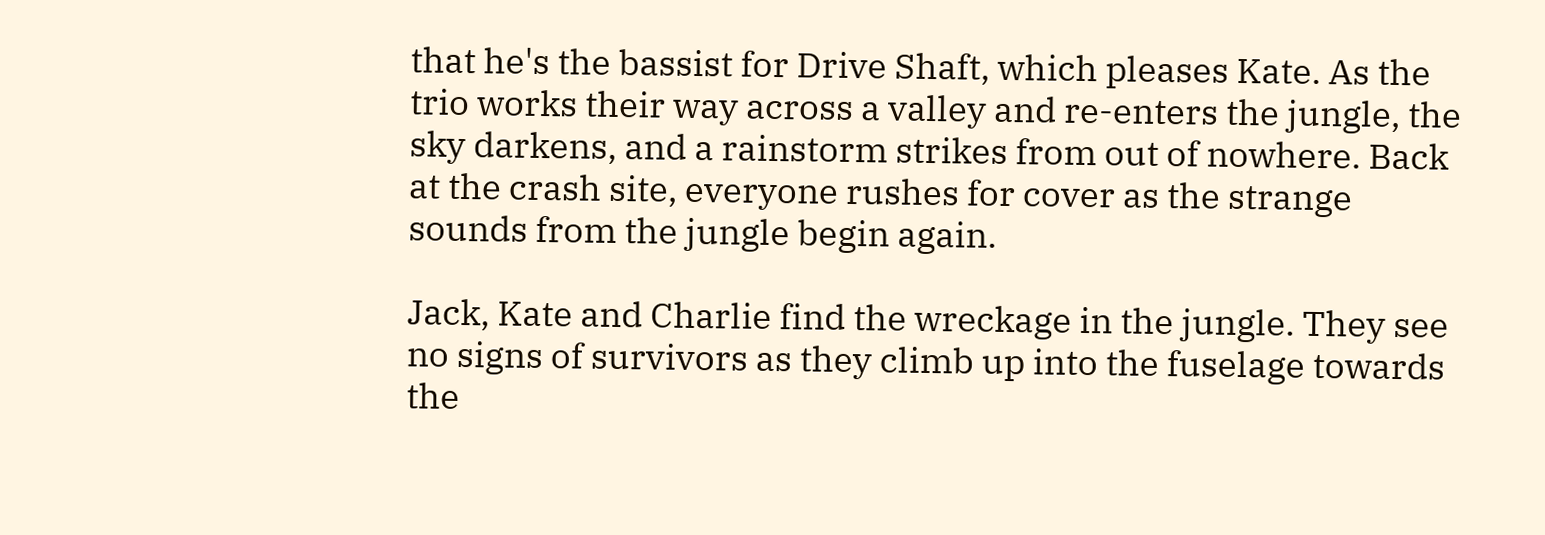that he's the bassist for Drive Shaft, which pleases Kate. As the trio works their way across a valley and re-enters the jungle, the sky darkens, and a rainstorm strikes from out of nowhere. Back at the crash site, everyone rushes for cover as the strange sounds from the jungle begin again.

Jack, Kate and Charlie find the wreckage in the jungle. They see no signs of survivors as they climb up into the fuselage towards the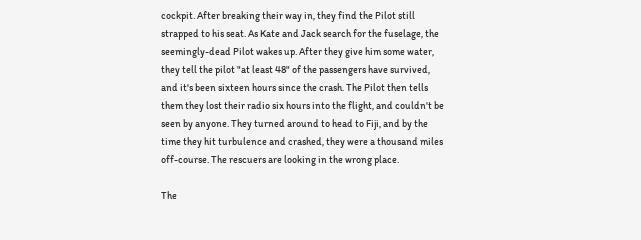cockpit. After breaking their way in, they find the Pilot still strapped to his seat. As Kate and Jack search for the fuselage, the seemingly-dead Pilot wakes up. After they give him some water, they tell the pilot "at least 48" of the passengers have survived, and it's been sixteen hours since the crash. The Pilot then tells them they lost their radio six hours into the flight, and couldn't be seen by anyone. They turned around to head to Fiji, and by the time they hit turbulence and crashed, they were a thousand miles off-course. The rescuers are looking in the wrong place.

The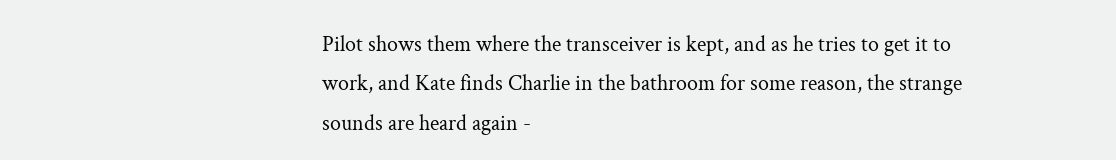Pilot shows them where the transceiver is kept, and as he tries to get it to work, and Kate finds Charlie in the bathroom for some reason, the strange sounds are heard again -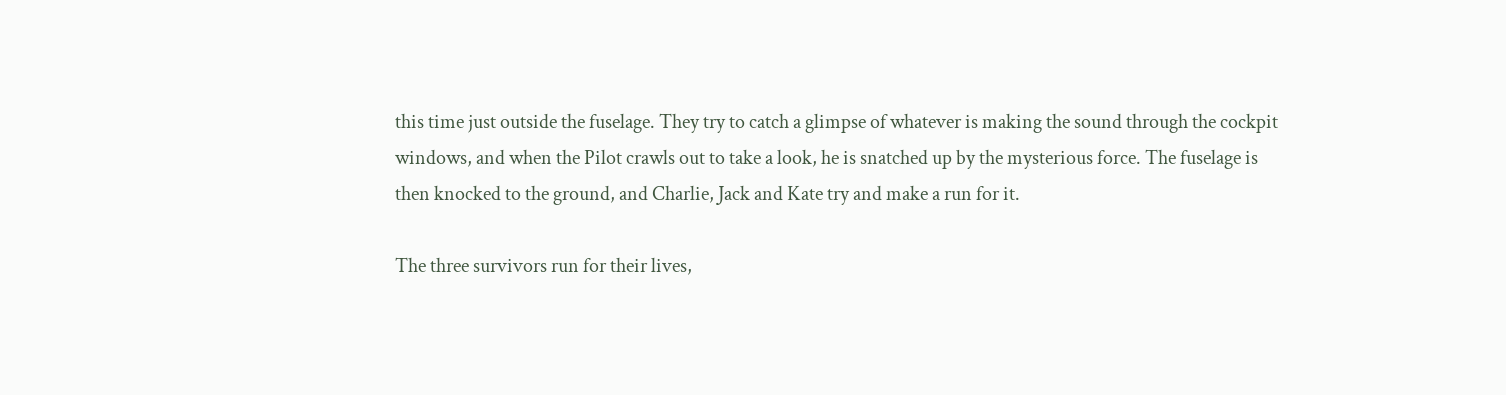this time just outside the fuselage. They try to catch a glimpse of whatever is making the sound through the cockpit windows, and when the Pilot crawls out to take a look, he is snatched up by the mysterious force. The fuselage is then knocked to the ground, and Charlie, Jack and Kate try and make a run for it.

The three survivors run for their lives,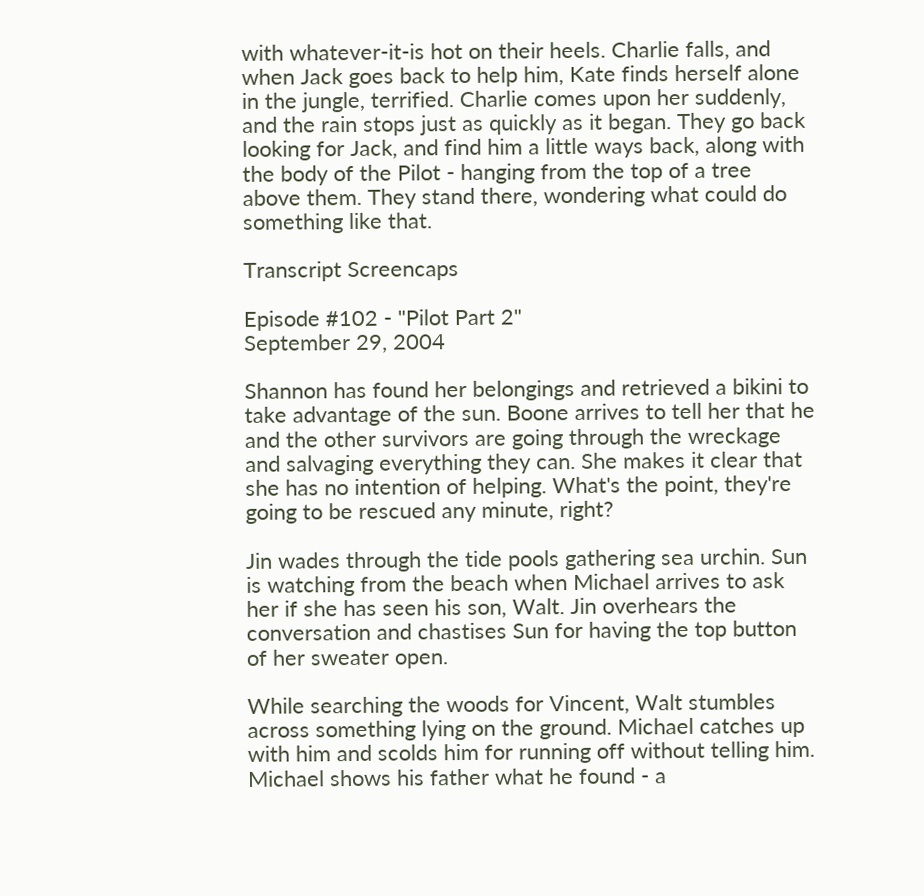with whatever-it-is hot on their heels. Charlie falls, and when Jack goes back to help him, Kate finds herself alone in the jungle, terrified. Charlie comes upon her suddenly, and the rain stops just as quickly as it began. They go back looking for Jack, and find him a little ways back, along with the body of the Pilot - hanging from the top of a tree above them. They stand there, wondering what could do something like that.

Transcript Screencaps

Episode #102 - "Pilot Part 2"
September 29, 2004

Shannon has found her belongings and retrieved a bikini to take advantage of the sun. Boone arrives to tell her that he and the other survivors are going through the wreckage and salvaging everything they can. She makes it clear that she has no intention of helping. What's the point, they're going to be rescued any minute, right?

Jin wades through the tide pools gathering sea urchin. Sun is watching from the beach when Michael arrives to ask her if she has seen his son, Walt. Jin overhears the conversation and chastises Sun for having the top button of her sweater open.

While searching the woods for Vincent, Walt stumbles across something lying on the ground. Michael catches up with him and scolds him for running off without telling him. Michael shows his father what he found - a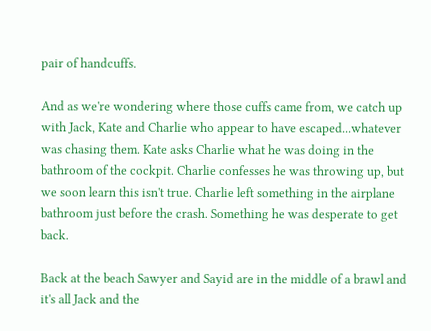pair of handcuffs.

And as we're wondering where those cuffs came from, we catch up with Jack, Kate and Charlie who appear to have escaped...whatever was chasing them. Kate asks Charlie what he was doing in the bathroom of the cockpit. Charlie confesses he was throwing up, but we soon learn this isn't true. Charlie left something in the airplane bathroom just before the crash. Something he was desperate to get back.

Back at the beach Sawyer and Sayid are in the middle of a brawl and it's all Jack and the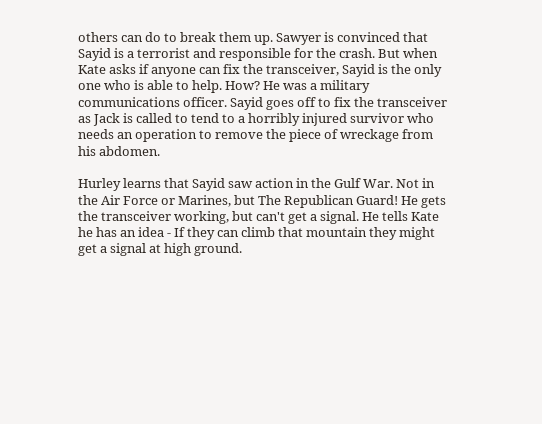others can do to break them up. Sawyer is convinced that Sayid is a terrorist and responsible for the crash. But when Kate asks if anyone can fix the transceiver, Sayid is the only one who is able to help. How? He was a military communications officer. Sayid goes off to fix the transceiver as Jack is called to tend to a horribly injured survivor who needs an operation to remove the piece of wreckage from his abdomen.

Hurley learns that Sayid saw action in the Gulf War. Not in the Air Force or Marines, but The Republican Guard! He gets the transceiver working, but can't get a signal. He tells Kate he has an idea - If they can climb that mountain they might get a signal at high ground.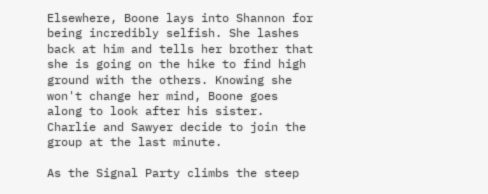Elsewhere, Boone lays into Shannon for being incredibly selfish. She lashes back at him and tells her brother that she is going on the hike to find high ground with the others. Knowing she won't change her mind, Boone goes along to look after his sister. Charlie and Sawyer decide to join the group at the last minute.

As the Signal Party climbs the steep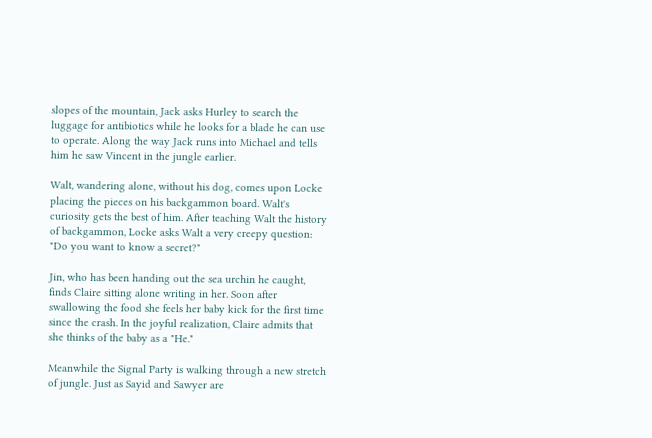slopes of the mountain, Jack asks Hurley to search the luggage for antibiotics while he looks for a blade he can use to operate. Along the way Jack runs into Michael and tells him he saw Vincent in the jungle earlier.

Walt, wandering alone, without his dog, comes upon Locke placing the pieces on his backgammon board. Walt's curiosity gets the best of him. After teaching Walt the history of backgammon, Locke asks Walt a very creepy question: "Do you want to know a secret?"

Jin, who has been handing out the sea urchin he caught, finds Claire sitting alone writing in her. Soon after swallowing the food she feels her baby kick for the first time since the crash. In the joyful realization, Claire admits that she thinks of the baby as a "He."

Meanwhile the Signal Party is walking through a new stretch of jungle. Just as Sayid and Sawyer are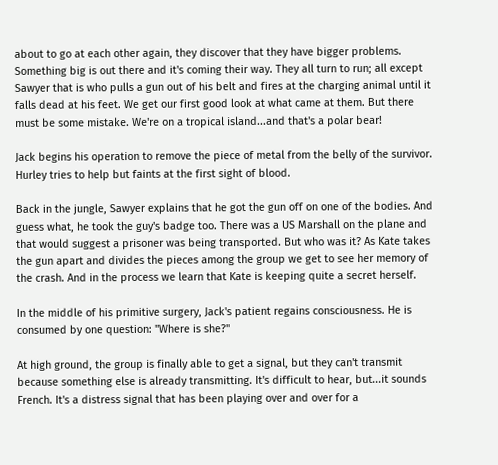about to go at each other again, they discover that they have bigger problems. Something big is out there and it's coming their way. They all turn to run; all except Sawyer that is who pulls a gun out of his belt and fires at the charging animal until it falls dead at his feet. We get our first good look at what came at them. But there must be some mistake. We're on a tropical island...and that's a polar bear!

Jack begins his operation to remove the piece of metal from the belly of the survivor. Hurley tries to help but faints at the first sight of blood.

Back in the jungle, Sawyer explains that he got the gun off on one of the bodies. And guess what, he took the guy's badge too. There was a US Marshall on the plane and that would suggest a prisoner was being transported. But who was it? As Kate takes the gun apart and divides the pieces among the group we get to see her memory of the crash. And in the process we learn that Kate is keeping quite a secret herself.

In the middle of his primitive surgery, Jack's patient regains consciousness. He is consumed by one question: "Where is she?"

At high ground, the group is finally able to get a signal, but they can't transmit because something else is already transmitting. It's difficult to hear, but...it sounds French. It's a distress signal that has been playing over and over for a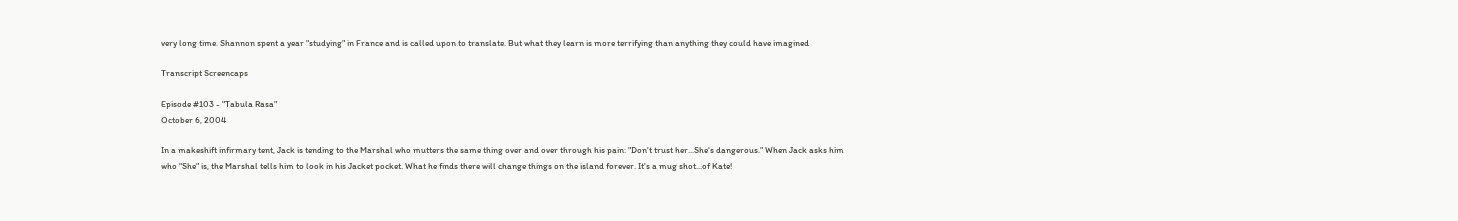very long time. Shannon spent a year "studying" in France and is called upon to translate. But what they learn is more terrifying than anything they could have imagined

Transcript Screencaps

Episode #103 - "Tabula Rasa"
October 6, 2004

In a makeshift infirmary tent, Jack is tending to the Marshal who mutters the same thing over and over through his pain: "Don't trust her...She's dangerous." When Jack asks him who "She" is, the Marshal tells him to look in his Jacket pocket. What he finds there will change things on the island forever. It's a mug shot...of Kate!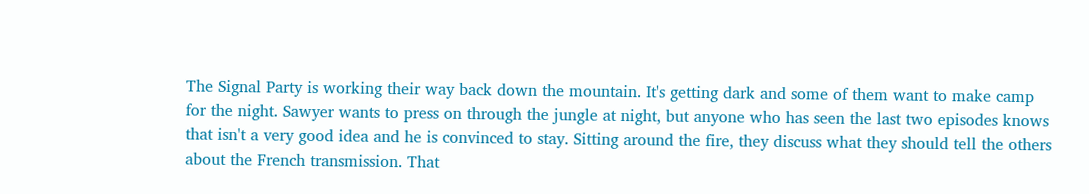The Signal Party is working their way back down the mountain. It's getting dark and some of them want to make camp for the night. Sawyer wants to press on through the jungle at night, but anyone who has seen the last two episodes knows that isn't a very good idea and he is convinced to stay. Sitting around the fire, they discuss what they should tell the others about the French transmission. That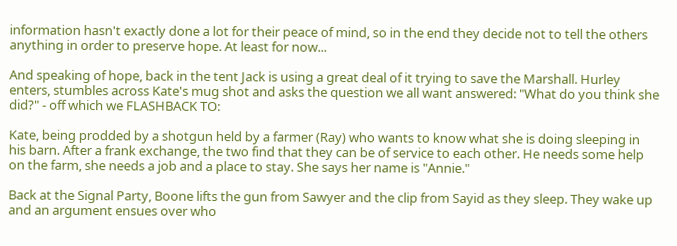information hasn't exactly done a lot for their peace of mind, so in the end they decide not to tell the others anything in order to preserve hope. At least for now...

And speaking of hope, back in the tent Jack is using a great deal of it trying to save the Marshall. Hurley enters, stumbles across Kate's mug shot and asks the question we all want answered: "What do you think she did?" - off which we FLASHBACK TO:

Kate, being prodded by a shotgun held by a farmer (Ray) who wants to know what she is doing sleeping in his barn. After a frank exchange, the two find that they can be of service to each other. He needs some help on the farm, she needs a job and a place to stay. She says her name is "Annie."

Back at the Signal Party, Boone lifts the gun from Sawyer and the clip from Sayid as they sleep. They wake up and an argument ensues over who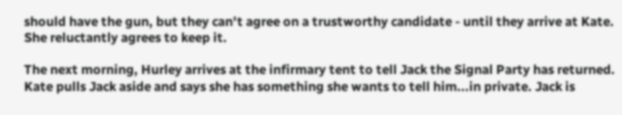should have the gun, but they can't agree on a trustworthy candidate - until they arrive at Kate. She reluctantly agrees to keep it.

The next morning, Hurley arrives at the infirmary tent to tell Jack the Signal Party has returned. Kate pulls Jack aside and says she has something she wants to tell him...in private. Jack is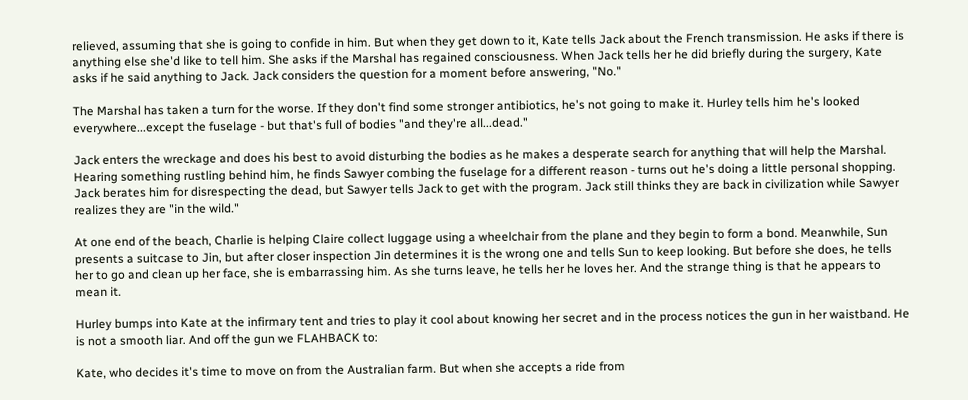relieved, assuming that she is going to confide in him. But when they get down to it, Kate tells Jack about the French transmission. He asks if there is anything else she'd like to tell him. She asks if the Marshal has regained consciousness. When Jack tells her he did briefly during the surgery, Kate asks if he said anything to Jack. Jack considers the question for a moment before answering, "No."

The Marshal has taken a turn for the worse. If they don't find some stronger antibiotics, he's not going to make it. Hurley tells him he's looked everywhere...except the fuselage - but that's full of bodies "and they're all...dead."

Jack enters the wreckage and does his best to avoid disturbing the bodies as he makes a desperate search for anything that will help the Marshal. Hearing something rustling behind him, he finds Sawyer combing the fuselage for a different reason - turns out he's doing a little personal shopping. Jack berates him for disrespecting the dead, but Sawyer tells Jack to get with the program. Jack still thinks they are back in civilization while Sawyer realizes they are "in the wild."

At one end of the beach, Charlie is helping Claire collect luggage using a wheelchair from the plane and they begin to form a bond. Meanwhile, Sun presents a suitcase to Jin, but after closer inspection Jin determines it is the wrong one and tells Sun to keep looking. But before she does, he tells her to go and clean up her face, she is embarrassing him. As she turns leave, he tells her he loves her. And the strange thing is that he appears to mean it.

Hurley bumps into Kate at the infirmary tent and tries to play it cool about knowing her secret and in the process notices the gun in her waistband. He is not a smooth liar. And off the gun we FLAHBACK to:

Kate, who decides it's time to move on from the Australian farm. But when she accepts a ride from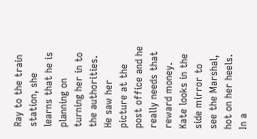Ray to the train station, she learns that he is planning on turning her in to the authorities. He saw her picture at the post office and he really needs that reward money. Kate looks in the side mirror to see the Marshal, hot on her heels. In a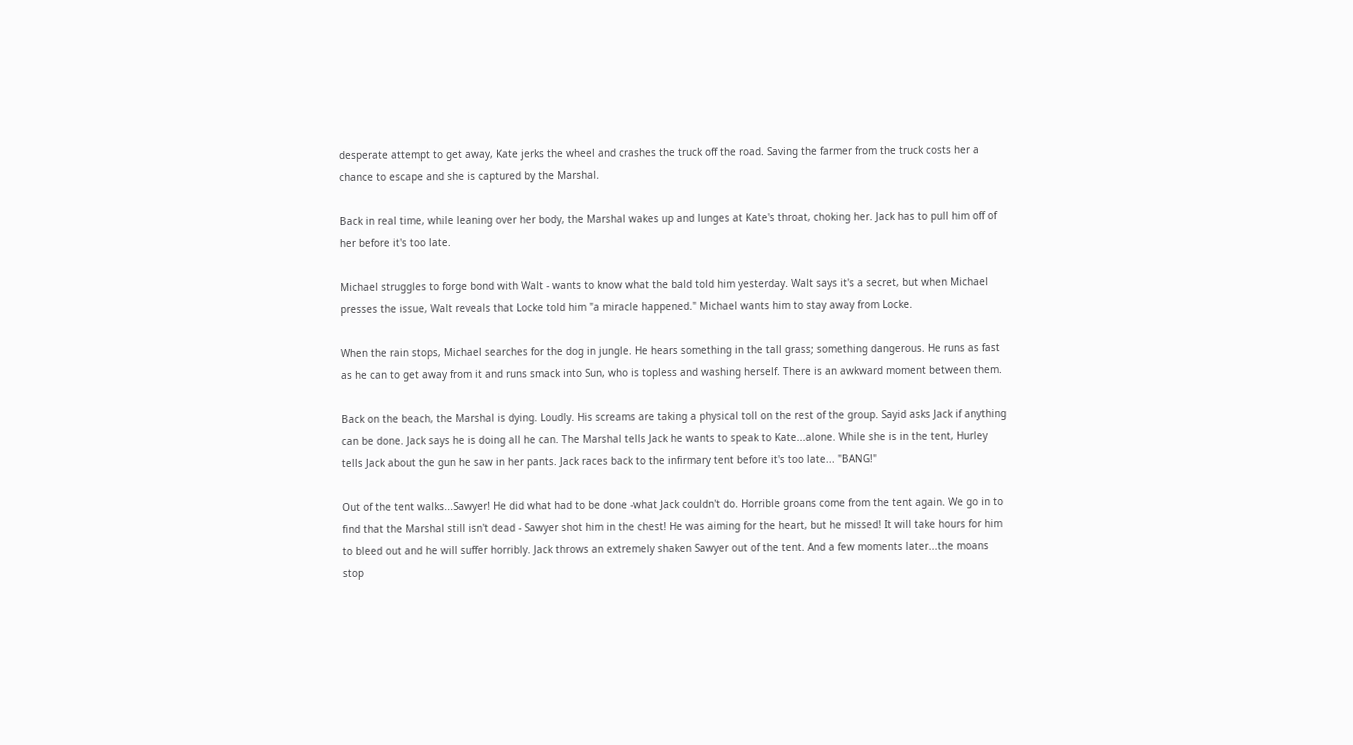desperate attempt to get away, Kate jerks the wheel and crashes the truck off the road. Saving the farmer from the truck costs her a chance to escape and she is captured by the Marshal.

Back in real time, while leaning over her body, the Marshal wakes up and lunges at Kate's throat, choking her. Jack has to pull him off of her before it's too late.

Michael struggles to forge bond with Walt - wants to know what the bald told him yesterday. Walt says it's a secret, but when Michael presses the issue, Walt reveals that Locke told him "a miracle happened." Michael wants him to stay away from Locke.

When the rain stops, Michael searches for the dog in jungle. He hears something in the tall grass; something dangerous. He runs as fast as he can to get away from it and runs smack into Sun, who is topless and washing herself. There is an awkward moment between them.

Back on the beach, the Marshal is dying. Loudly. His screams are taking a physical toll on the rest of the group. Sayid asks Jack if anything can be done. Jack says he is doing all he can. The Marshal tells Jack he wants to speak to Kate...alone. While she is in the tent, Hurley tells Jack about the gun he saw in her pants. Jack races back to the infirmary tent before it's too late... "BANG!"

Out of the tent walks...Sawyer! He did what had to be done -what Jack couldn't do. Horrible groans come from the tent again. We go in to find that the Marshal still isn't dead - Sawyer shot him in the chest! He was aiming for the heart, but he missed! It will take hours for him to bleed out and he will suffer horribly. Jack throws an extremely shaken Sawyer out of the tent. And a few moments later...the moans stop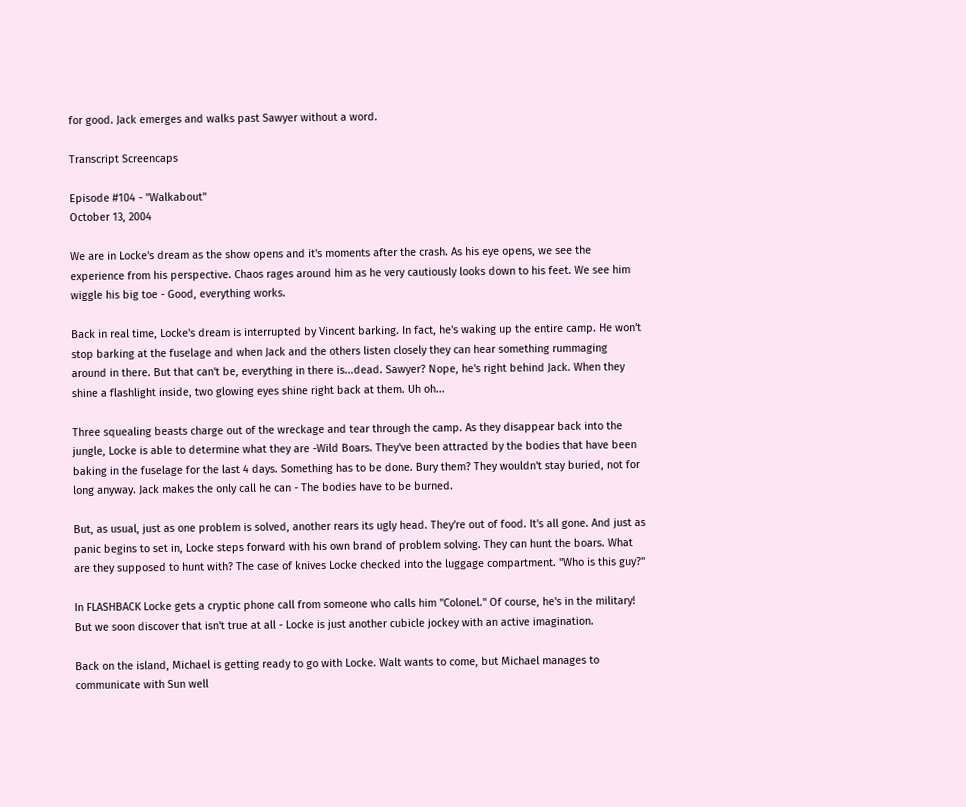for good. Jack emerges and walks past Sawyer without a word.

Transcript Screencaps

Episode #104 - "Walkabout"
October 13, 2004

We are in Locke's dream as the show opens and it's moments after the crash. As his eye opens, we see the experience from his perspective. Chaos rages around him as he very cautiously looks down to his feet. We see him wiggle his big toe - Good, everything works.

Back in real time, Locke's dream is interrupted by Vincent barking. In fact, he's waking up the entire camp. He won't stop barking at the fuselage and when Jack and the others listen closely they can hear something rummaging around in there. But that can't be, everything in there is...dead. Sawyer? Nope, he's right behind Jack. When they shine a flashlight inside, two glowing eyes shine right back at them. Uh oh...

Three squealing beasts charge out of the wreckage and tear through the camp. As they disappear back into the jungle, Locke is able to determine what they are -Wild Boars. They've been attracted by the bodies that have been baking in the fuselage for the last 4 days. Something has to be done. Bury them? They wouldn't stay buried, not for long anyway. Jack makes the only call he can - The bodies have to be burned.

But, as usual, just as one problem is solved, another rears its ugly head. They're out of food. It's all gone. And just as panic begins to set in, Locke steps forward with his own brand of problem solving. They can hunt the boars. What are they supposed to hunt with? The case of knives Locke checked into the luggage compartment. "Who is this guy?"

In FLASHBACK Locke gets a cryptic phone call from someone who calls him "Colonel." Of course, he's in the military! But we soon discover that isn't true at all - Locke is just another cubicle jockey with an active imagination.

Back on the island, Michael is getting ready to go with Locke. Walt wants to come, but Michael manages to communicate with Sun well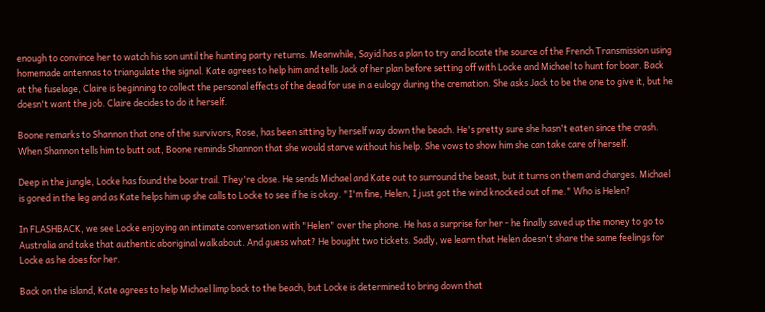enough to convince her to watch his son until the hunting party returns. Meanwhile, Sayid has a plan to try and locate the source of the French Transmission using homemade antennas to triangulate the signal. Kate agrees to help him and tells Jack of her plan before setting off with Locke and Michael to hunt for boar. Back at the fuselage, Claire is beginning to collect the personal effects of the dead for use in a eulogy during the cremation. She asks Jack to be the one to give it, but he doesn't want the job. Claire decides to do it herself.

Boone remarks to Shannon that one of the survivors, Rose, has been sitting by herself way down the beach. He's pretty sure she hasn't eaten since the crash. When Shannon tells him to butt out, Boone reminds Shannon that she would starve without his help. She vows to show him she can take care of herself.

Deep in the jungle, Locke has found the boar trail. They're close. He sends Michael and Kate out to surround the beast, but it turns on them and charges. Michael is gored in the leg and as Kate helps him up she calls to Locke to see if he is okay. "I'm fine, Helen, I just got the wind knocked out of me." Who is Helen?

In FLASHBACK, we see Locke enjoying an intimate conversation with "Helen" over the phone. He has a surprise for her - he finally saved up the money to go to Australia and take that authentic aboriginal walkabout. And guess what? He bought two tickets. Sadly, we learn that Helen doesn't share the same feelings for Locke as he does for her.

Back on the island, Kate agrees to help Michael limp back to the beach, but Locke is determined to bring down that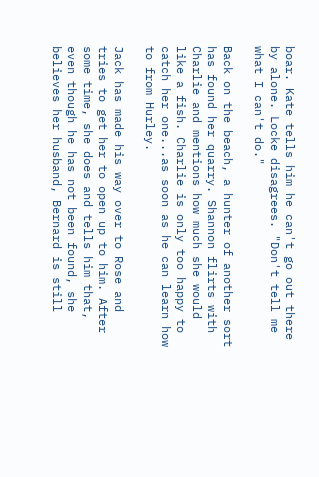boar. Kate tells him he can't go out there by alone. Locke disagrees. "Don't tell me what I can't do."

Back on the beach, a hunter of another sort has found her quarry. Shannon flirts with Charlie and mentions how much she would like a fish. Charlie is only too happy to catch her one...as soon as he can learn how to from Hurley.

Jack has made his way over to Rose and tries to get her to open up to him. After some time, she does and tells him that, even though he has not been found, she believes her husband, Bernard is still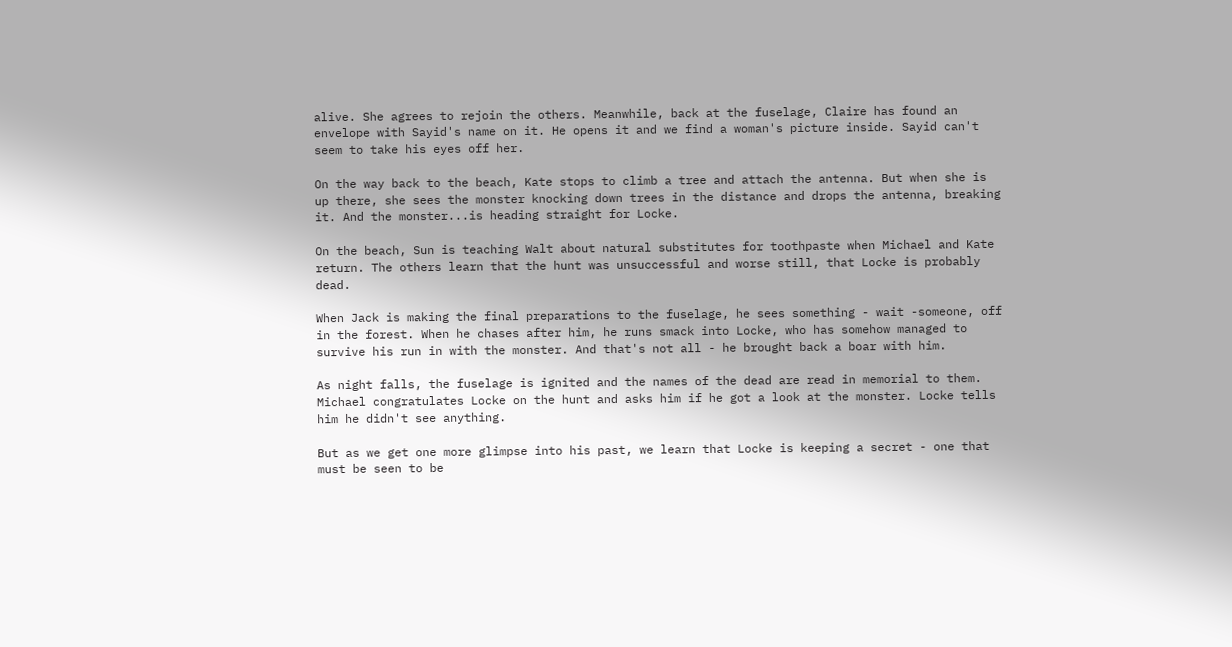alive. She agrees to rejoin the others. Meanwhile, back at the fuselage, Claire has found an envelope with Sayid's name on it. He opens it and we find a woman's picture inside. Sayid can't seem to take his eyes off her.

On the way back to the beach, Kate stops to climb a tree and attach the antenna. But when she is up there, she sees the monster knocking down trees in the distance and drops the antenna, breaking it. And the monster...is heading straight for Locke.

On the beach, Sun is teaching Walt about natural substitutes for toothpaste when Michael and Kate return. The others learn that the hunt was unsuccessful and worse still, that Locke is probably dead.

When Jack is making the final preparations to the fuselage, he sees something - wait -someone, off in the forest. When he chases after him, he runs smack into Locke, who has somehow managed to survive his run in with the monster. And that's not all - he brought back a boar with him.

As night falls, the fuselage is ignited and the names of the dead are read in memorial to them. Michael congratulates Locke on the hunt and asks him if he got a look at the monster. Locke tells him he didn't see anything.

But as we get one more glimpse into his past, we learn that Locke is keeping a secret - one that must be seen to be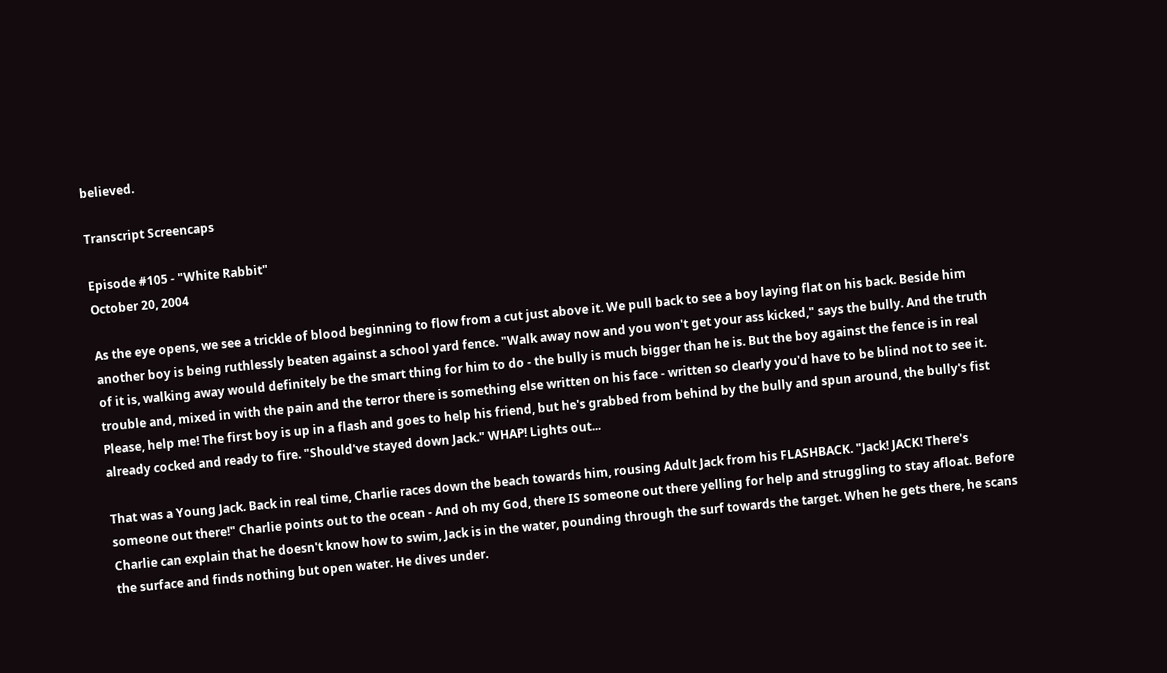believed.

Transcript Screencaps

Episode #105 - "White Rabbit"
October 20, 2004

As the eye opens, we see a trickle of blood beginning to flow from a cut just above it. We pull back to see a boy laying flat on his back. Beside him another boy is being ruthlessly beaten against a school yard fence. "Walk away now and you won't get your ass kicked," says the bully. And the truth of it is, walking away would definitely be the smart thing for him to do - the bully is much bigger than he is. But the boy against the fence is in real trouble and, mixed in with the pain and the terror there is something else written on his face - written so clearly you'd have to be blind not to see it. Please, help me! The first boy is up in a flash and goes to help his friend, but he's grabbed from behind by the bully and spun around, the bully's fist already cocked and ready to fire. "Should've stayed down Jack." WHAP! Lights out...

That was a Young Jack. Back in real time, Charlie races down the beach towards him, rousing Adult Jack from his FLASHBACK. "Jack! JACK! There's someone out there!" Charlie points out to the ocean - And oh my God, there IS someone out there yelling for help and struggling to stay afloat. Before Charlie can explain that he doesn't know how to swim, Jack is in the water, pounding through the surf towards the target. When he gets there, he scans the surface and finds nothing but open water. He dives under.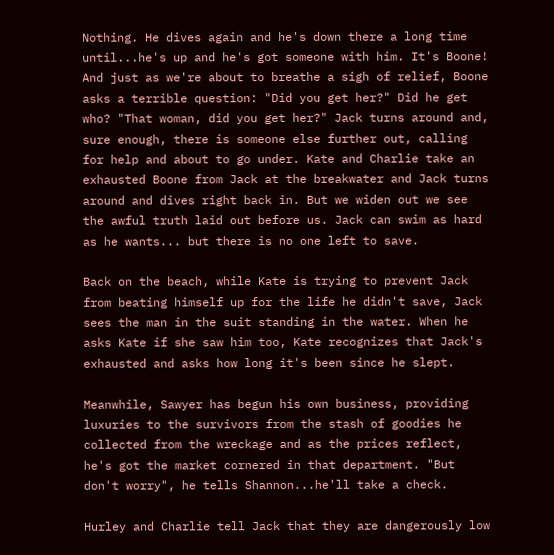Nothing. He dives again and he's down there a long time until...he's up and he's got someone with him. It's Boone! And just as we're about to breathe a sigh of relief, Boone asks a terrible question: "Did you get her?" Did he get who? "That woman, did you get her?" Jack turns around and, sure enough, there is someone else further out, calling for help and about to go under. Kate and Charlie take an exhausted Boone from Jack at the breakwater and Jack turns around and dives right back in. But we widen out we see the awful truth laid out before us. Jack can swim as hard as he wants... but there is no one left to save.

Back on the beach, while Kate is trying to prevent Jack from beating himself up for the life he didn't save, Jack sees the man in the suit standing in the water. When he asks Kate if she saw him too, Kate recognizes that Jack's exhausted and asks how long it's been since he slept.

Meanwhile, Sawyer has begun his own business, providing luxuries to the survivors from the stash of goodies he collected from the wreckage and as the prices reflect, he's got the market cornered in that department. "But don't worry", he tells Shannon...he'll take a check.

Hurley and Charlie tell Jack that they are dangerously low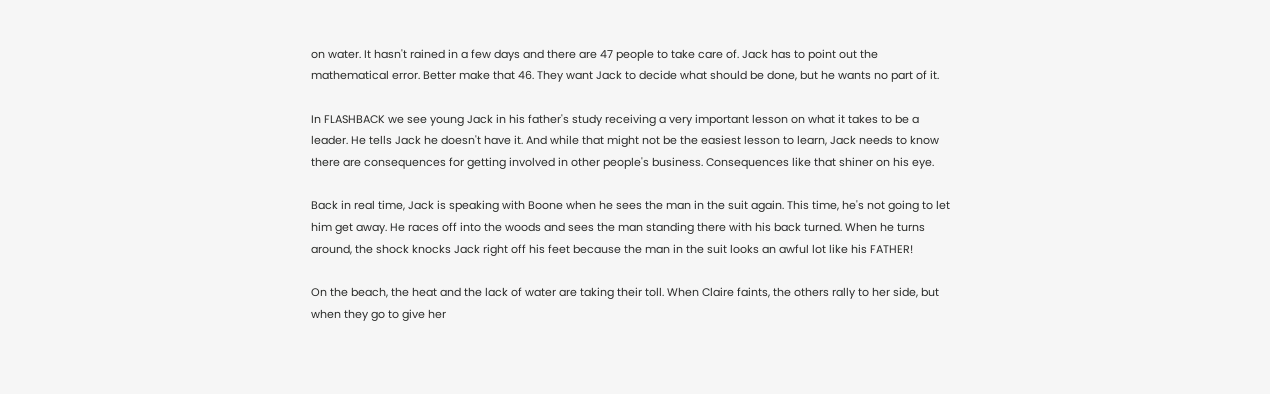on water. It hasn't rained in a few days and there are 47 people to take care of. Jack has to point out the mathematical error. Better make that 46. They want Jack to decide what should be done, but he wants no part of it.

In FLASHBACK we see young Jack in his father's study receiving a very important lesson on what it takes to be a leader. He tells Jack he doesn't have it. And while that might not be the easiest lesson to learn, Jack needs to know there are consequences for getting involved in other people's business. Consequences like that shiner on his eye.

Back in real time, Jack is speaking with Boone when he sees the man in the suit again. This time, he's not going to let him get away. He races off into the woods and sees the man standing there with his back turned. When he turns around, the shock knocks Jack right off his feet because the man in the suit looks an awful lot like his FATHER!

On the beach, the heat and the lack of water are taking their toll. When Claire faints, the others rally to her side, but when they go to give her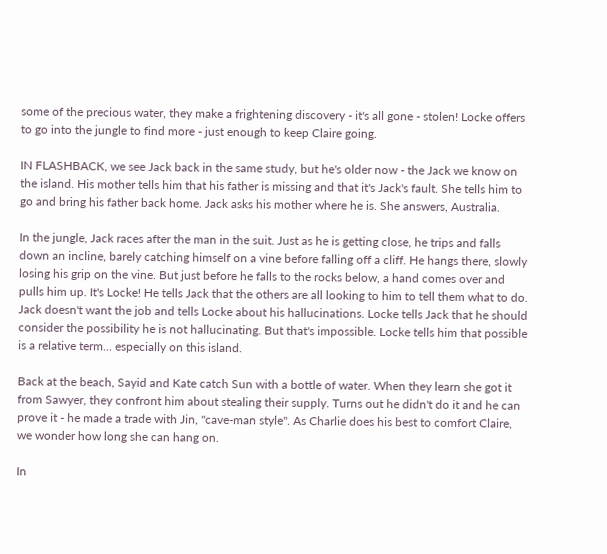some of the precious water, they make a frightening discovery - it's all gone - stolen! Locke offers to go into the jungle to find more - just enough to keep Claire going.

IN FLASHBACK, we see Jack back in the same study, but he's older now - the Jack we know on the island. His mother tells him that his father is missing and that it's Jack's fault. She tells him to go and bring his father back home. Jack asks his mother where he is. She answers, Australia.

In the jungle, Jack races after the man in the suit. Just as he is getting close, he trips and falls down an incline, barely catching himself on a vine before falling off a cliff. He hangs there, slowly losing his grip on the vine. But just before he falls to the rocks below, a hand comes over and pulls him up. It's Locke! He tells Jack that the others are all looking to him to tell them what to do. Jack doesn't want the job and tells Locke about his hallucinations. Locke tells Jack that he should consider the possibility he is not hallucinating. But that's impossible. Locke tells him that possible is a relative term... especially on this island.

Back at the beach, Sayid and Kate catch Sun with a bottle of water. When they learn she got it from Sawyer, they confront him about stealing their supply. Turns out he didn't do it and he can prove it - he made a trade with Jin, "cave-man style". As Charlie does his best to comfort Claire, we wonder how long she can hang on.

In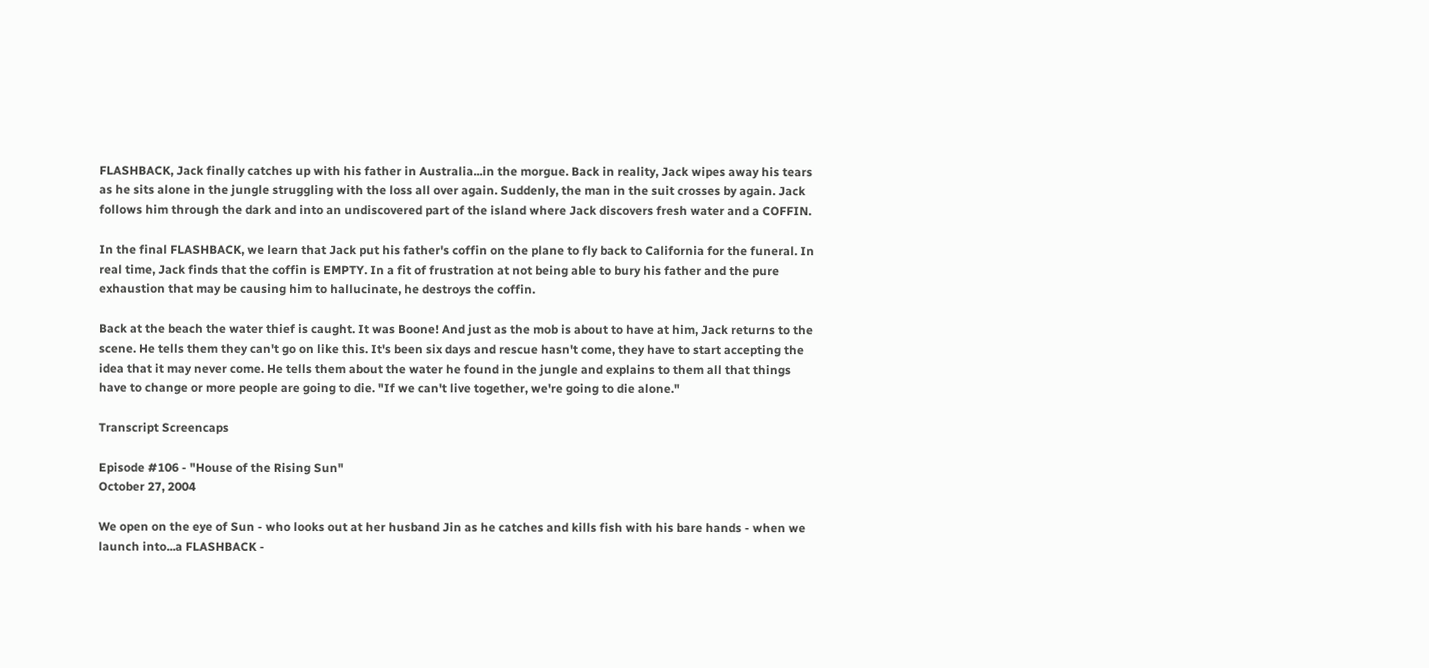FLASHBACK, Jack finally catches up with his father in Australia...in the morgue. Back in reality, Jack wipes away his tears as he sits alone in the jungle struggling with the loss all over again. Suddenly, the man in the suit crosses by again. Jack follows him through the dark and into an undiscovered part of the island where Jack discovers fresh water and a COFFIN.

In the final FLASHBACK, we learn that Jack put his father's coffin on the plane to fly back to California for the funeral. In real time, Jack finds that the coffin is EMPTY. In a fit of frustration at not being able to bury his father and the pure exhaustion that may be causing him to hallucinate, he destroys the coffin.

Back at the beach the water thief is caught. It was Boone! And just as the mob is about to have at him, Jack returns to the scene. He tells them they can't go on like this. It's been six days and rescue hasn't come, they have to start accepting the idea that it may never come. He tells them about the water he found in the jungle and explains to them all that things have to change or more people are going to die. "If we can't live together, we're going to die alone."

Transcript Screencaps

Episode #106 - "House of the Rising Sun"
October 27, 2004

We open on the eye of Sun - who looks out at her husband Jin as he catches and kills fish with his bare hands - when we launch into...a FLASHBACK -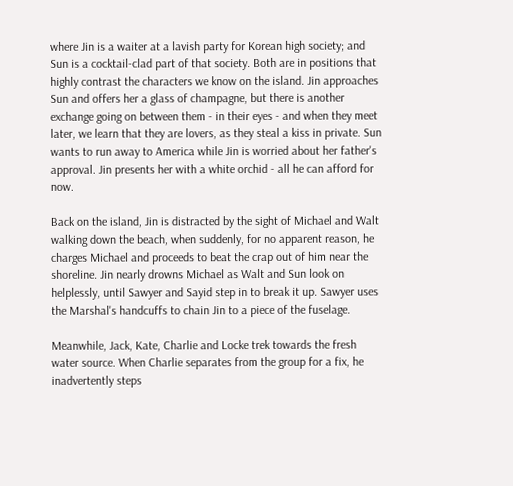where Jin is a waiter at a lavish party for Korean high society; and Sun is a cocktail-clad part of that society. Both are in positions that highly contrast the characters we know on the island. Jin approaches Sun and offers her a glass of champagne, but there is another exchange going on between them - in their eyes - and when they meet later, we learn that they are lovers, as they steal a kiss in private. Sun wants to run away to America while Jin is worried about her father's approval. Jin presents her with a white orchid - all he can afford for now.

Back on the island, Jin is distracted by the sight of Michael and Walt walking down the beach, when suddenly, for no apparent reason, he charges Michael and proceeds to beat the crap out of him near the shoreline. Jin nearly drowns Michael as Walt and Sun look on helplessly, until Sawyer and Sayid step in to break it up. Sawyer uses the Marshal's handcuffs to chain Jin to a piece of the fuselage.

Meanwhile, Jack, Kate, Charlie and Locke trek towards the fresh water source. When Charlie separates from the group for a fix, he inadvertently steps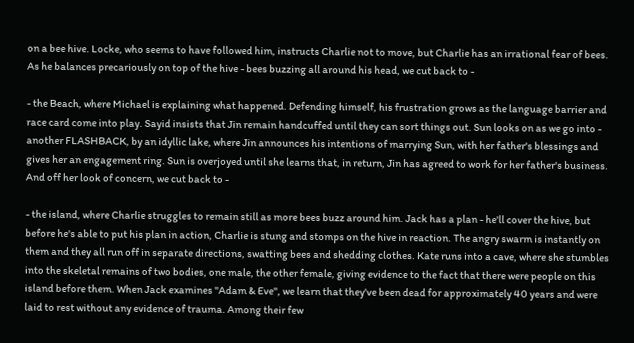on a bee hive. Locke, who seems to have followed him, instructs Charlie not to move, but Charlie has an irrational fear of bees. As he balances precariously on top of the hive - bees buzzing all around his head, we cut back to -

- the Beach, where Michael is explaining what happened. Defending himself, his frustration grows as the language barrier and race card come into play. Sayid insists that Jin remain handcuffed until they can sort things out. Sun looks on as we go into - another FLASHBACK, by an idyllic lake, where Jin announces his intentions of marrying Sun, with her father's blessings and gives her an engagement ring. Sun is overjoyed until she learns that, in return, Jin has agreed to work for her father's business. And off her look of concern, we cut back to -

- the island, where Charlie struggles to remain still as more bees buzz around him. Jack has a plan - he'll cover the hive, but before he's able to put his plan in action, Charlie is stung and stomps on the hive in reaction. The angry swarm is instantly on them and they all run off in separate directions, swatting bees and shedding clothes. Kate runs into a cave, where she stumbles into the skeletal remains of two bodies, one male, the other female, giving evidence to the fact that there were people on this island before them. When Jack examines "Adam & Eve", we learn that they've been dead for approximately 40 years and were laid to rest without any evidence of trauma. Among their few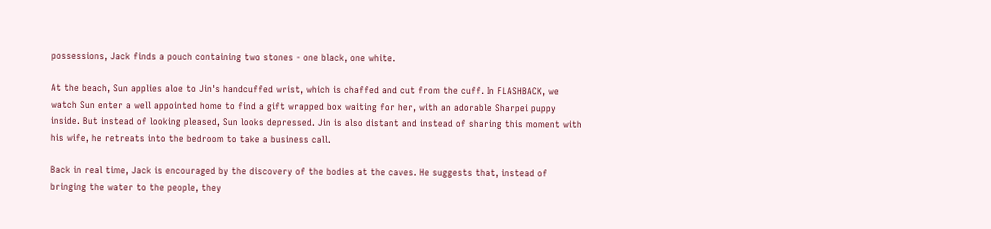possessions, Jack finds a pouch containing two stones - one black, one white.

At the beach, Sun applies aloe to Jin's handcuffed wrist, which is chaffed and cut from the cuff. In FLASHBACK, we watch Sun enter a well appointed home to find a gift wrapped box waiting for her, with an adorable Sharpei puppy inside. But instead of looking pleased, Sun looks depressed. Jin is also distant and instead of sharing this moment with his wife, he retreats into the bedroom to take a business call.

Back in real time, Jack is encouraged by the discovery of the bodies at the caves. He suggests that, instead of bringing the water to the people, they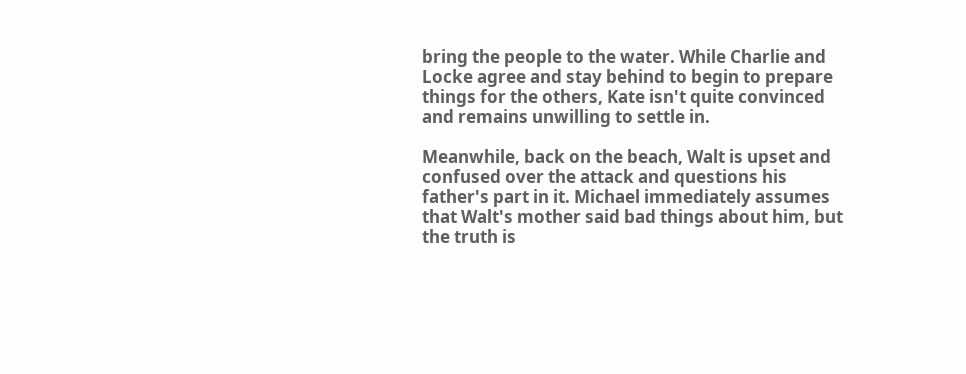bring the people to the water. While Charlie and Locke agree and stay behind to begin to prepare things for the others, Kate isn't quite convinced and remains unwilling to settle in.

Meanwhile, back on the beach, Walt is upset and confused over the attack and questions his father's part in it. Michael immediately assumes that Walt's mother said bad things about him, but the truth is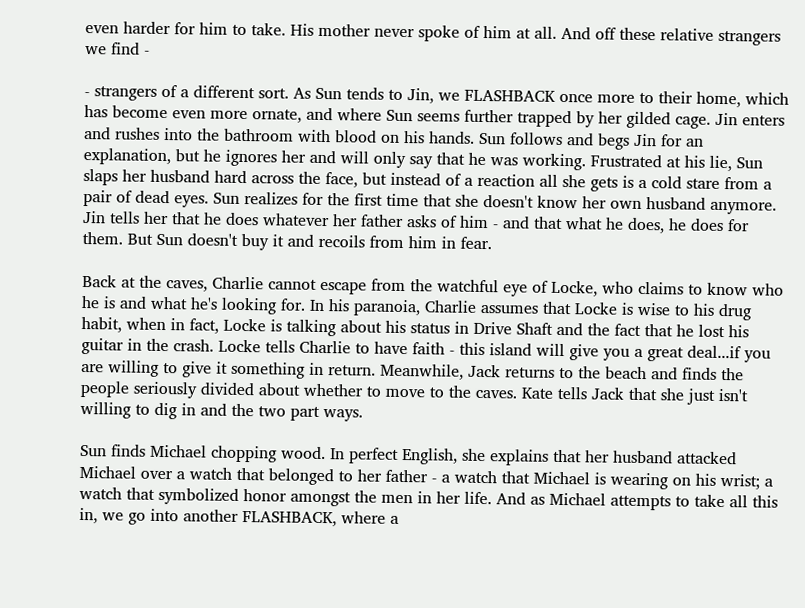even harder for him to take. His mother never spoke of him at all. And off these relative strangers we find -

- strangers of a different sort. As Sun tends to Jin, we FLASHBACK once more to their home, which has become even more ornate, and where Sun seems further trapped by her gilded cage. Jin enters and rushes into the bathroom with blood on his hands. Sun follows and begs Jin for an explanation, but he ignores her and will only say that he was working. Frustrated at his lie, Sun slaps her husband hard across the face, but instead of a reaction all she gets is a cold stare from a pair of dead eyes. Sun realizes for the first time that she doesn't know her own husband anymore. Jin tells her that he does whatever her father asks of him - and that what he does, he does for them. But Sun doesn't buy it and recoils from him in fear.

Back at the caves, Charlie cannot escape from the watchful eye of Locke, who claims to know who he is and what he's looking for. In his paranoia, Charlie assumes that Locke is wise to his drug habit, when in fact, Locke is talking about his status in Drive Shaft and the fact that he lost his guitar in the crash. Locke tells Charlie to have faith - this island will give you a great deal...if you are willing to give it something in return. Meanwhile, Jack returns to the beach and finds the people seriously divided about whether to move to the caves. Kate tells Jack that she just isn't willing to dig in and the two part ways.

Sun finds Michael chopping wood. In perfect English, she explains that her husband attacked Michael over a watch that belonged to her father - a watch that Michael is wearing on his wrist; a watch that symbolized honor amongst the men in her life. And as Michael attempts to take all this in, we go into another FLASHBACK, where a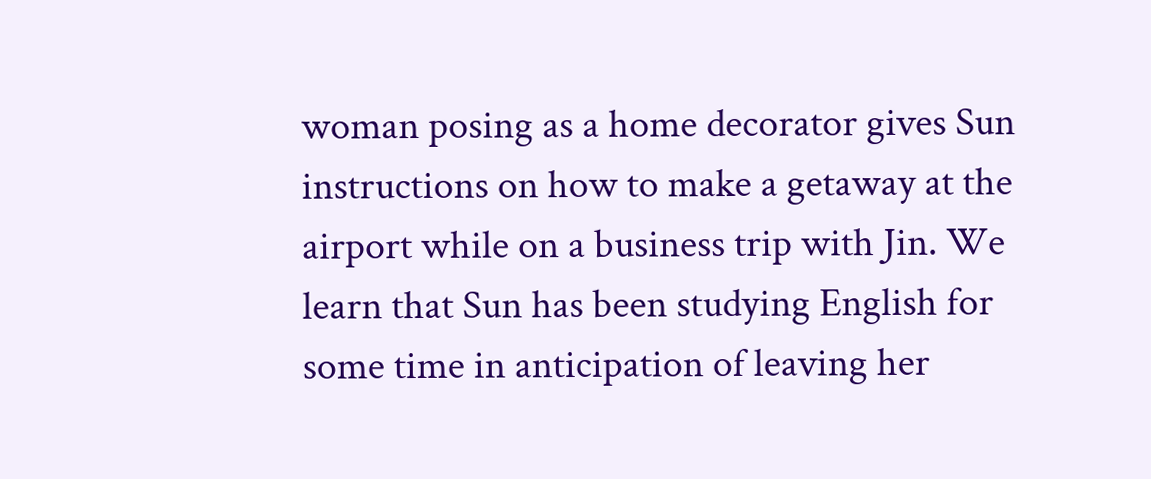woman posing as a home decorator gives Sun instructions on how to make a getaway at the airport while on a business trip with Jin. We learn that Sun has been studying English for some time in anticipation of leaving her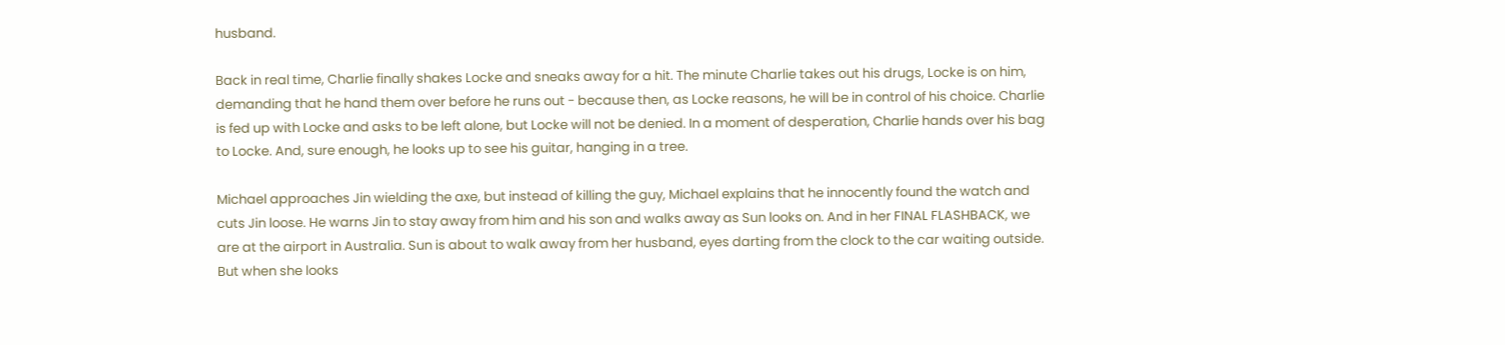husband.

Back in real time, Charlie finally shakes Locke and sneaks away for a hit. The minute Charlie takes out his drugs, Locke is on him, demanding that he hand them over before he runs out - because then, as Locke reasons, he will be in control of his choice. Charlie is fed up with Locke and asks to be left alone, but Locke will not be denied. In a moment of desperation, Charlie hands over his bag to Locke. And, sure enough, he looks up to see his guitar, hanging in a tree.

Michael approaches Jin wielding the axe, but instead of killing the guy, Michael explains that he innocently found the watch and cuts Jin loose. He warns Jin to stay away from him and his son and walks away as Sun looks on. And in her FINAL FLASHBACK, we are at the airport in Australia. Sun is about to walk away from her husband, eyes darting from the clock to the car waiting outside. But when she looks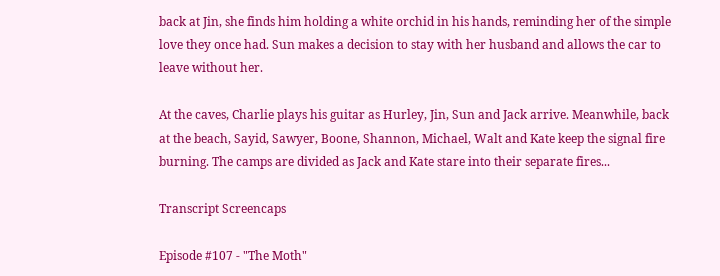back at Jin, she finds him holding a white orchid in his hands, reminding her of the simple love they once had. Sun makes a decision to stay with her husband and allows the car to leave without her.

At the caves, Charlie plays his guitar as Hurley, Jin, Sun and Jack arrive. Meanwhile, back at the beach, Sayid, Sawyer, Boone, Shannon, Michael, Walt and Kate keep the signal fire burning. The camps are divided as Jack and Kate stare into their separate fires...

Transcript Screencaps

Episode #107 - "The Moth"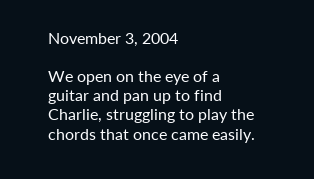November 3, 2004

We open on the eye of a guitar and pan up to find Charlie, struggling to play the chords that once came easily.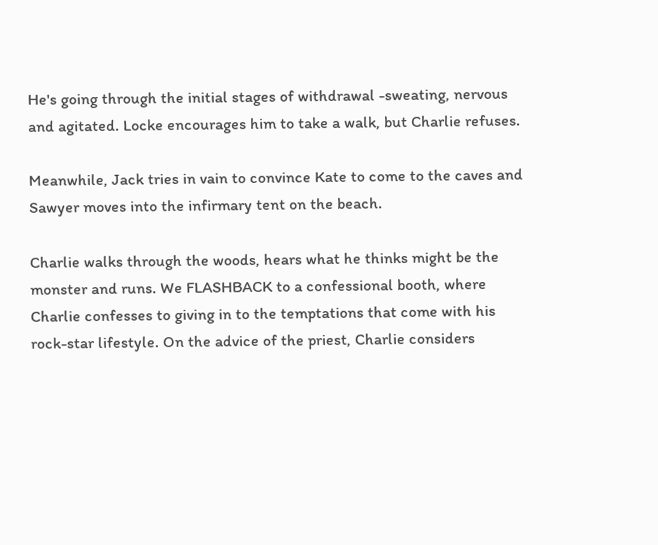He's going through the initial stages of withdrawal -sweating, nervous and agitated. Locke encourages him to take a walk, but Charlie refuses.

Meanwhile, Jack tries in vain to convince Kate to come to the caves and Sawyer moves into the infirmary tent on the beach.

Charlie walks through the woods, hears what he thinks might be the monster and runs. We FLASHBACK to a confessional booth, where Charlie confesses to giving in to the temptations that come with his rock-star lifestyle. On the advice of the priest, Charlie considers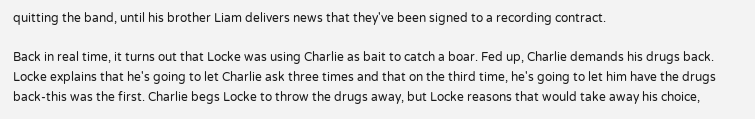quitting the band, until his brother Liam delivers news that they've been signed to a recording contract.

Back in real time, it turns out that Locke was using Charlie as bait to catch a boar. Fed up, Charlie demands his drugs back. Locke explains that he's going to let Charlie ask three times and that on the third time, he's going to let him have the drugs back-this was the first. Charlie begs Locke to throw the drugs away, but Locke reasons that would take away his choice,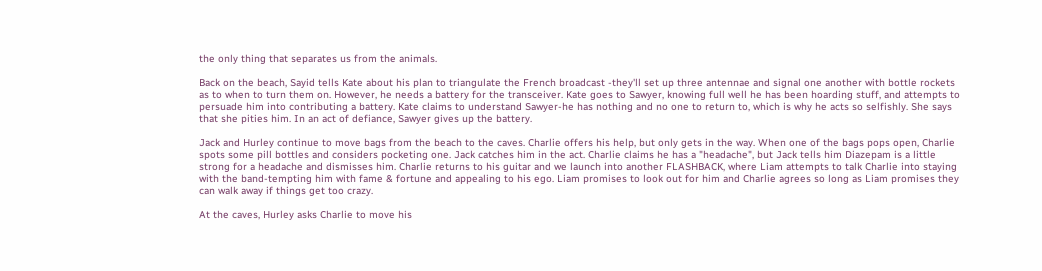the only thing that separates us from the animals.

Back on the beach, Sayid tells Kate about his plan to triangulate the French broadcast -they'll set up three antennae and signal one another with bottle rockets as to when to turn them on. However, he needs a battery for the transceiver. Kate goes to Sawyer, knowing full well he has been hoarding stuff, and attempts to persuade him into contributing a battery. Kate claims to understand Sawyer-he has nothing and no one to return to, which is why he acts so selfishly. She says that she pities him. In an act of defiance, Sawyer gives up the battery.

Jack and Hurley continue to move bags from the beach to the caves. Charlie offers his help, but only gets in the way. When one of the bags pops open, Charlie spots some pill bottles and considers pocketing one. Jack catches him in the act. Charlie claims he has a "headache", but Jack tells him Diazepam is a little strong for a headache and dismisses him. Charlie returns to his guitar and we launch into another FLASHBACK, where Liam attempts to talk Charlie into staying with the band-tempting him with fame & fortune and appealing to his ego. Liam promises to look out for him and Charlie agrees so long as Liam promises they can walk away if things get too crazy.

At the caves, Hurley asks Charlie to move his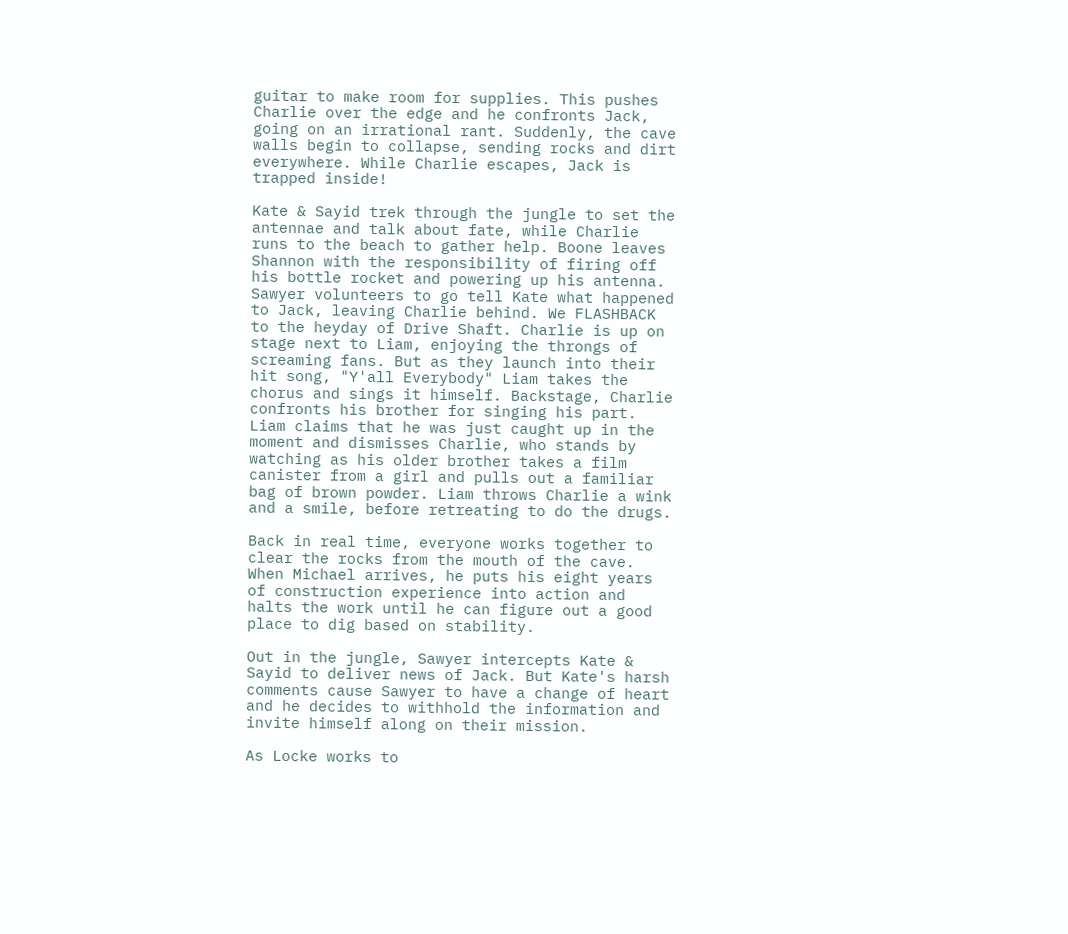guitar to make room for supplies. This pushes Charlie over the edge and he confronts Jack, going on an irrational rant. Suddenly, the cave walls begin to collapse, sending rocks and dirt everywhere. While Charlie escapes, Jack is trapped inside!

Kate & Sayid trek through the jungle to set the antennae and talk about fate, while Charlie runs to the beach to gather help. Boone leaves Shannon with the responsibility of firing off his bottle rocket and powering up his antenna. Sawyer volunteers to go tell Kate what happened to Jack, leaving Charlie behind. We FLASHBACK to the heyday of Drive Shaft. Charlie is up on stage next to Liam, enjoying the throngs of screaming fans. But as they launch into their hit song, "Y'all Everybody" Liam takes the chorus and sings it himself. Backstage, Charlie confronts his brother for singing his part. Liam claims that he was just caught up in the moment and dismisses Charlie, who stands by watching as his older brother takes a film canister from a girl and pulls out a familiar bag of brown powder. Liam throws Charlie a wink and a smile, before retreating to do the drugs.

Back in real time, everyone works together to clear the rocks from the mouth of the cave. When Michael arrives, he puts his eight years of construction experience into action and halts the work until he can figure out a good place to dig based on stability.

Out in the jungle, Sawyer intercepts Kate & Sayid to deliver news of Jack. But Kate's harsh comments cause Sawyer to have a change of heart and he decides to withhold the information and invite himself along on their mission.

As Locke works to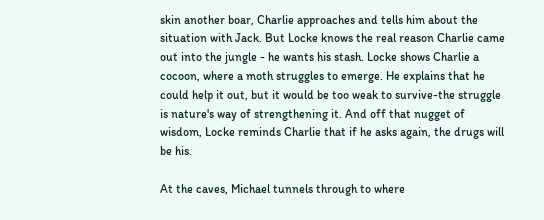skin another boar, Charlie approaches and tells him about the situation with Jack. But Locke knows the real reason Charlie came out into the jungle - he wants his stash. Locke shows Charlie a cocoon, where a moth struggles to emerge. He explains that he could help it out, but it would be too weak to survive-the struggle is nature's way of strengthening it. And off that nugget of wisdom, Locke reminds Charlie that if he asks again, the drugs will be his.

At the caves, Michael tunnels through to where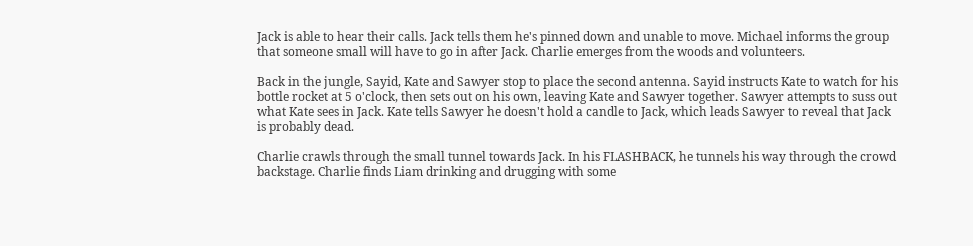Jack is able to hear their calls. Jack tells them he's pinned down and unable to move. Michael informs the group that someone small will have to go in after Jack. Charlie emerges from the woods and volunteers.

Back in the jungle, Sayid, Kate and Sawyer stop to place the second antenna. Sayid instructs Kate to watch for his bottle rocket at 5 o'clock, then sets out on his own, leaving Kate and Sawyer together. Sawyer attempts to suss out what Kate sees in Jack. Kate tells Sawyer he doesn't hold a candle to Jack, which leads Sawyer to reveal that Jack is probably dead.

Charlie crawls through the small tunnel towards Jack. In his FLASHBACK, he tunnels his way through the crowd backstage. Charlie finds Liam drinking and drugging with some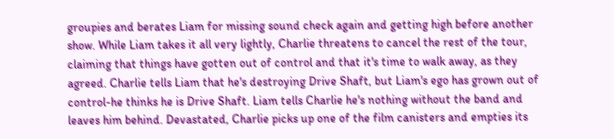groupies and berates Liam for missing sound check again and getting high before another show. While Liam takes it all very lightly, Charlie threatens to cancel the rest of the tour, claiming that things have gotten out of control and that it's time to walk away, as they agreed. Charlie tells Liam that he's destroying Drive Shaft, but Liam's ego has grown out of control-he thinks he is Drive Shaft. Liam tells Charlie he's nothing without the band and leaves him behind. Devastated, Charlie picks up one of the film canisters and empties its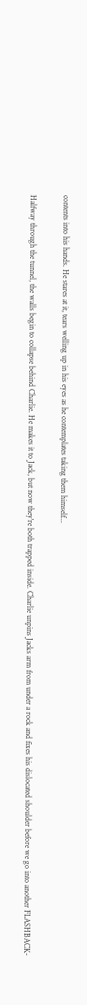contents into his hands. He stares at it, tears welling up in his eyes as he contemplates taking them himself...

Halfway through the tunnel, the walls begin to collapse behind Charlie. He makes it to Jack, but now they're both trapped inside. Charlie unpins Jacks arm from under a rock and fixes his dislocated shoulder before we go into another FLASHBACK-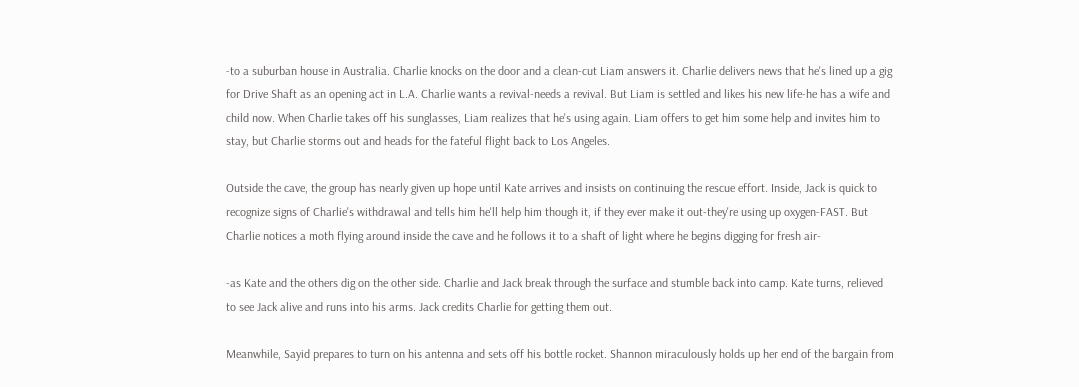-to a suburban house in Australia. Charlie knocks on the door and a clean-cut Liam answers it. Charlie delivers news that he's lined up a gig for Drive Shaft as an opening act in L.A. Charlie wants a revival-needs a revival. But Liam is settled and likes his new life-he has a wife and child now. When Charlie takes off his sunglasses, Liam realizes that he's using again. Liam offers to get him some help and invites him to stay, but Charlie storms out and heads for the fateful flight back to Los Angeles.

Outside the cave, the group has nearly given up hope until Kate arrives and insists on continuing the rescue effort. Inside, Jack is quick to recognize signs of Charlie's withdrawal and tells him he'll help him though it, if they ever make it out-they're using up oxygen-FAST. But Charlie notices a moth flying around inside the cave and he follows it to a shaft of light where he begins digging for fresh air-

-as Kate and the others dig on the other side. Charlie and Jack break through the surface and stumble back into camp. Kate turns, relieved to see Jack alive and runs into his arms. Jack credits Charlie for getting them out.

Meanwhile, Sayid prepares to turn on his antenna and sets off his bottle rocket. Shannon miraculously holds up her end of the bargain from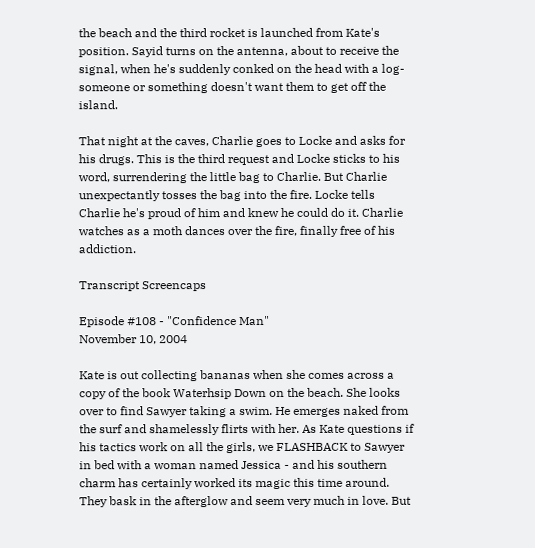the beach and the third rocket is launched from Kate's position. Sayid turns on the antenna, about to receive the signal, when he's suddenly conked on the head with a log-someone or something doesn't want them to get off the island.

That night at the caves, Charlie goes to Locke and asks for his drugs. This is the third request and Locke sticks to his word, surrendering the little bag to Charlie. But Charlie unexpectantly tosses the bag into the fire. Locke tells Charlie he's proud of him and knew he could do it. Charlie watches as a moth dances over the fire, finally free of his addiction.

Transcript Screencaps

Episode #108 - "Confidence Man"
November 10, 2004

Kate is out collecting bananas when she comes across a copy of the book Waterhsip Down on the beach. She looks over to find Sawyer taking a swim. He emerges naked from the surf and shamelessly flirts with her. As Kate questions if his tactics work on all the girls, we FLASHBACK to Sawyer in bed with a woman named Jessica - and his southern charm has certainly worked its magic this time around. They bask in the afterglow and seem very much in love. But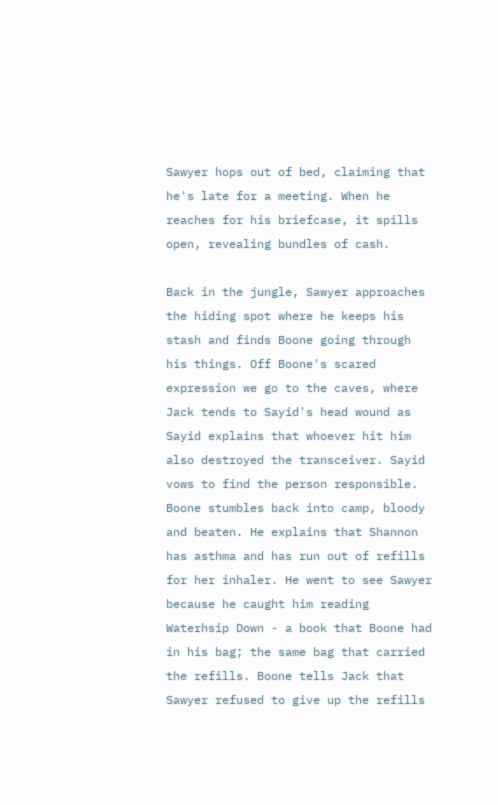Sawyer hops out of bed, claiming that he's late for a meeting. When he reaches for his briefcase, it spills open, revealing bundles of cash.

Back in the jungle, Sawyer approaches the hiding spot where he keeps his stash and finds Boone going through his things. Off Boone's scared expression we go to the caves, where Jack tends to Sayid's head wound as Sayid explains that whoever hit him also destroyed the transceiver. Sayid vows to find the person responsible. Boone stumbles back into camp, bloody and beaten. He explains that Shannon has asthma and has run out of refills for her inhaler. He went to see Sawyer because he caught him reading Waterhsip Down - a book that Boone had in his bag; the same bag that carried the refills. Boone tells Jack that Sawyer refused to give up the refills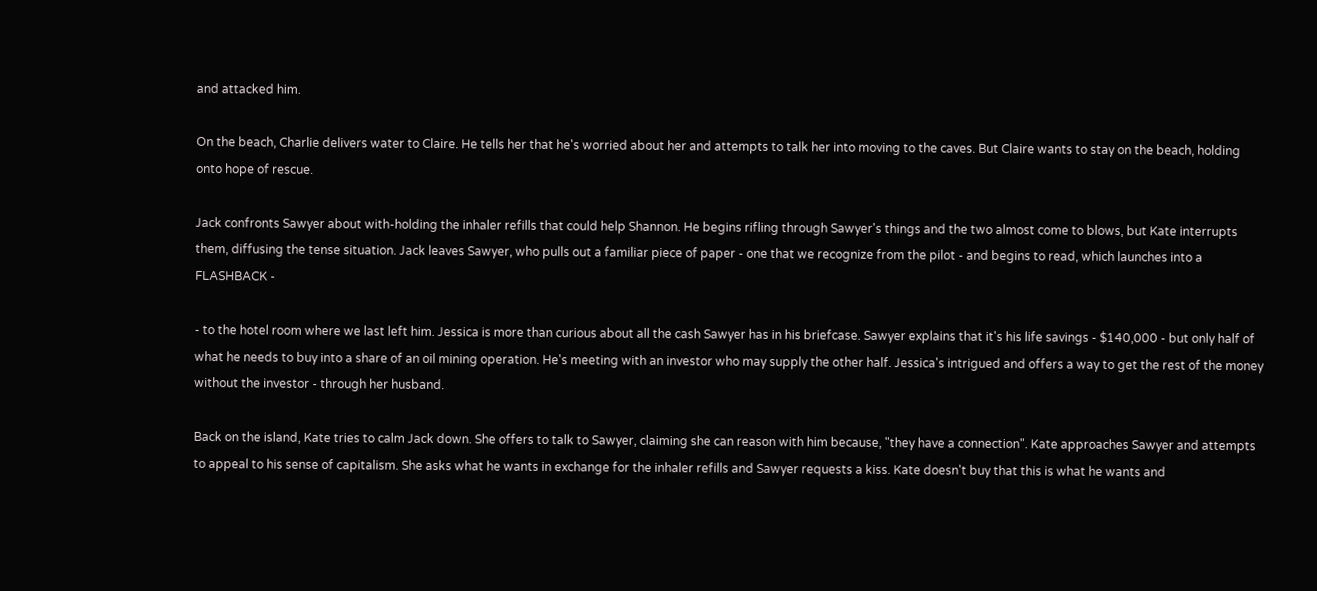and attacked him.

On the beach, Charlie delivers water to Claire. He tells her that he's worried about her and attempts to talk her into moving to the caves. But Claire wants to stay on the beach, holding onto hope of rescue.

Jack confronts Sawyer about with-holding the inhaler refills that could help Shannon. He begins rifling through Sawyer's things and the two almost come to blows, but Kate interrupts them, diffusing the tense situation. Jack leaves Sawyer, who pulls out a familiar piece of paper - one that we recognize from the pilot - and begins to read, which launches into a FLASHBACK -

- to the hotel room where we last left him. Jessica is more than curious about all the cash Sawyer has in his briefcase. Sawyer explains that it's his life savings - $140,000 - but only half of what he needs to buy into a share of an oil mining operation. He's meeting with an investor who may supply the other half. Jessica's intrigued and offers a way to get the rest of the money without the investor - through her husband.

Back on the island, Kate tries to calm Jack down. She offers to talk to Sawyer, claiming she can reason with him because, "they have a connection". Kate approaches Sawyer and attempts to appeal to his sense of capitalism. She asks what he wants in exchange for the inhaler refills and Sawyer requests a kiss. Kate doesn't buy that this is what he wants and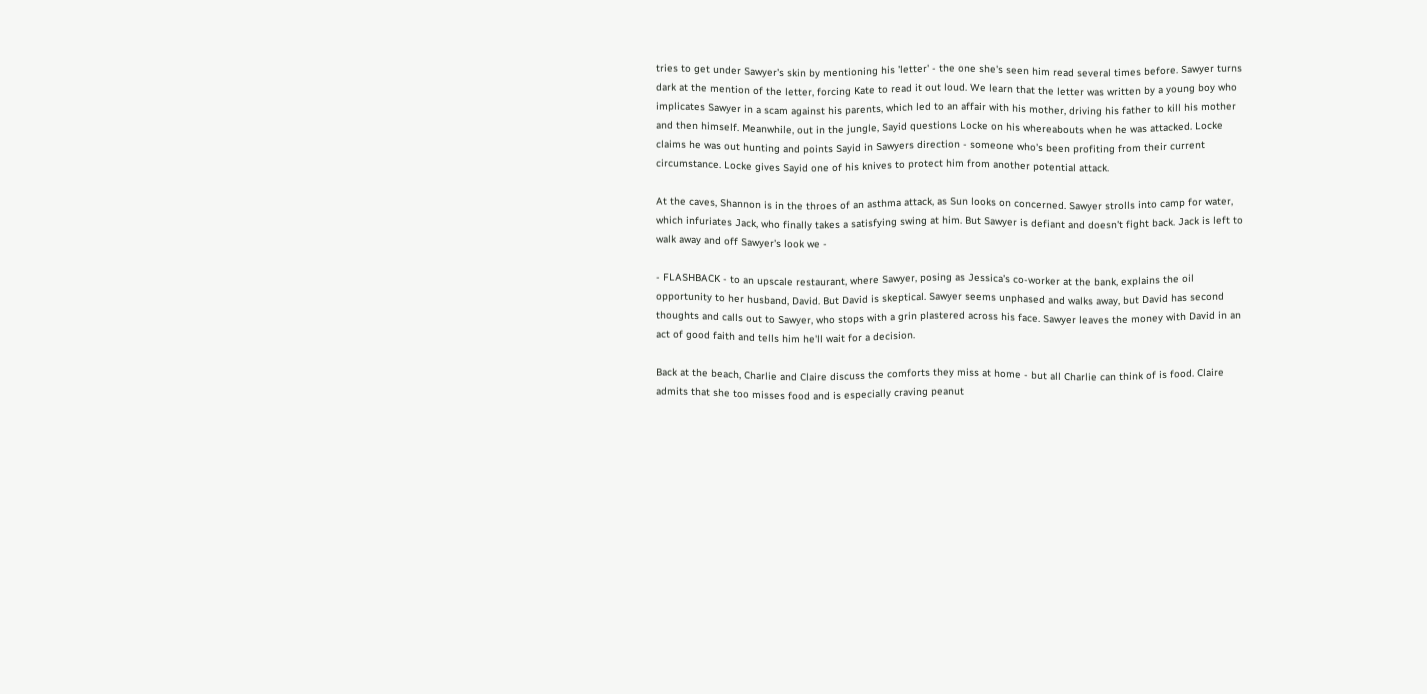tries to get under Sawyer's skin by mentioning his 'letter' - the one she's seen him read several times before. Sawyer turns dark at the mention of the letter, forcing Kate to read it out loud. We learn that the letter was written by a young boy who implicates Sawyer in a scam against his parents, which led to an affair with his mother, driving his father to kill his mother and then himself. Meanwhile, out in the jungle, Sayid questions Locke on his whereabouts when he was attacked. Locke claims he was out hunting and points Sayid in Sawyers direction - someone who's been profiting from their current circumstance. Locke gives Sayid one of his knives to protect him from another potential attack.

At the caves, Shannon is in the throes of an asthma attack, as Sun looks on concerned. Sawyer strolls into camp for water, which infuriates Jack, who finally takes a satisfying swing at him. But Sawyer is defiant and doesn't fight back. Jack is left to walk away and off Sawyer's look we -

- FLASHBACK - to an upscale restaurant, where Sawyer, posing as Jessica's co-worker at the bank, explains the oil opportunity to her husband, David. But David is skeptical. Sawyer seems unphased and walks away, but David has second thoughts and calls out to Sawyer, who stops with a grin plastered across his face. Sawyer leaves the money with David in an act of good faith and tells him he'll wait for a decision.

Back at the beach, Charlie and Claire discuss the comforts they miss at home - but all Charlie can think of is food. Claire admits that she too misses food and is especially craving peanut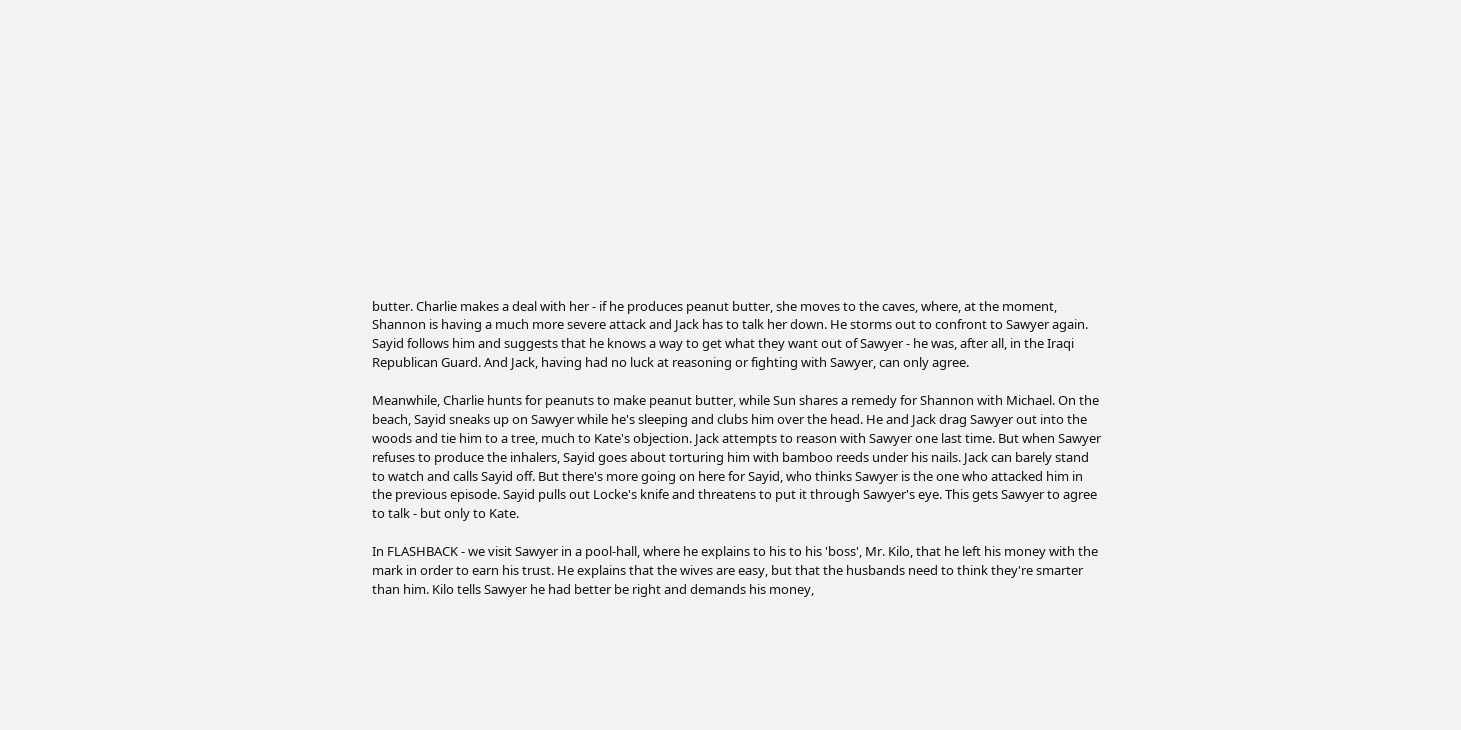butter. Charlie makes a deal with her - if he produces peanut butter, she moves to the caves, where, at the moment, Shannon is having a much more severe attack and Jack has to talk her down. He storms out to confront to Sawyer again. Sayid follows him and suggests that he knows a way to get what they want out of Sawyer - he was, after all, in the Iraqi Republican Guard. And Jack, having had no luck at reasoning or fighting with Sawyer, can only agree.

Meanwhile, Charlie hunts for peanuts to make peanut butter, while Sun shares a remedy for Shannon with Michael. On the beach, Sayid sneaks up on Sawyer while he's sleeping and clubs him over the head. He and Jack drag Sawyer out into the woods and tie him to a tree, much to Kate's objection. Jack attempts to reason with Sawyer one last time. But when Sawyer refuses to produce the inhalers, Sayid goes about torturing him with bamboo reeds under his nails. Jack can barely stand to watch and calls Sayid off. But there's more going on here for Sayid, who thinks Sawyer is the one who attacked him in the previous episode. Sayid pulls out Locke's knife and threatens to put it through Sawyer's eye. This gets Sawyer to agree to talk - but only to Kate.

In FLASHBACK - we visit Sawyer in a pool-hall, where he explains to his to his 'boss', Mr. Kilo, that he left his money with the mark in order to earn his trust. He explains that the wives are easy, but that the husbands need to think they're smarter than him. Kilo tells Sawyer he had better be right and demands his money,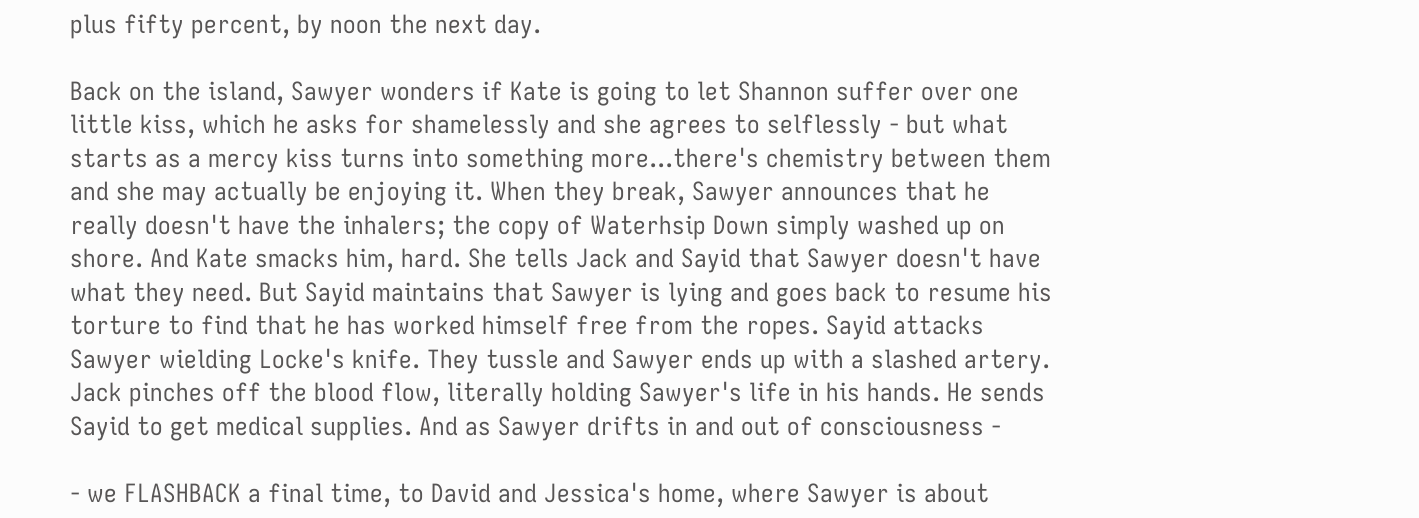plus fifty percent, by noon the next day.

Back on the island, Sawyer wonders if Kate is going to let Shannon suffer over one little kiss, which he asks for shamelessly and she agrees to selflessly - but what starts as a mercy kiss turns into something more...there's chemistry between them and she may actually be enjoying it. When they break, Sawyer announces that he really doesn't have the inhalers; the copy of Waterhsip Down simply washed up on shore. And Kate smacks him, hard. She tells Jack and Sayid that Sawyer doesn't have what they need. But Sayid maintains that Sawyer is lying and goes back to resume his torture to find that he has worked himself free from the ropes. Sayid attacks Sawyer wielding Locke's knife. They tussle and Sawyer ends up with a slashed artery. Jack pinches off the blood flow, literally holding Sawyer's life in his hands. He sends Sayid to get medical supplies. And as Sawyer drifts in and out of consciousness -

- we FLASHBACK a final time, to David and Jessica's home, where Sawyer is about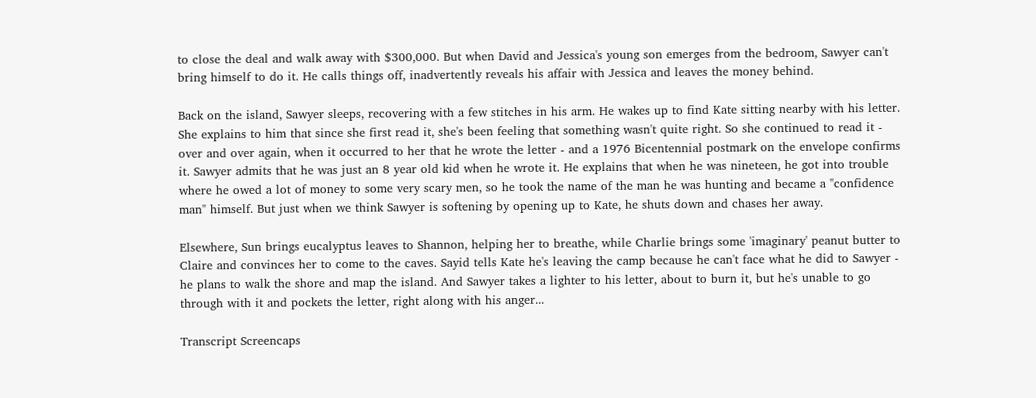to close the deal and walk away with $300,000. But when David and Jessica's young son emerges from the bedroom, Sawyer can't bring himself to do it. He calls things off, inadvertently reveals his affair with Jessica and leaves the money behind.

Back on the island, Sawyer sleeps, recovering with a few stitches in his arm. He wakes up to find Kate sitting nearby with his letter. She explains to him that since she first read it, she's been feeling that something wasn't quite right. So she continued to read it - over and over again, when it occurred to her that he wrote the letter - and a 1976 Bicentennial postmark on the envelope confirms it. Sawyer admits that he was just an 8 year old kid when he wrote it. He explains that when he was nineteen, he got into trouble where he owed a lot of money to some very scary men, so he took the name of the man he was hunting and became a "confidence man" himself. But just when we think Sawyer is softening by opening up to Kate, he shuts down and chases her away.

Elsewhere, Sun brings eucalyptus leaves to Shannon, helping her to breathe, while Charlie brings some 'imaginary' peanut butter to Claire and convinces her to come to the caves. Sayid tells Kate he's leaving the camp because he can't face what he did to Sawyer - he plans to walk the shore and map the island. And Sawyer takes a lighter to his letter, about to burn it, but he's unable to go through with it and pockets the letter, right along with his anger...

Transcript Screencaps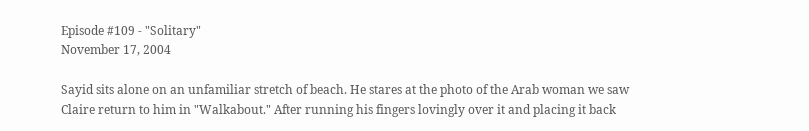Episode #109 - "Solitary"
November 17, 2004

Sayid sits alone on an unfamiliar stretch of beach. He stares at the photo of the Arab woman we saw Claire return to him in "Walkabout." After running his fingers lovingly over it and placing it back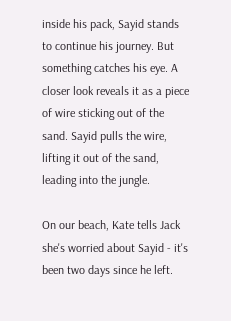inside his pack, Sayid stands to continue his journey. But something catches his eye. A closer look reveals it as a piece of wire sticking out of the sand. Sayid pulls the wire, lifting it out of the sand, leading into the jungle.

On our beach, Kate tells Jack she's worried about Sayid - it's been two days since he left.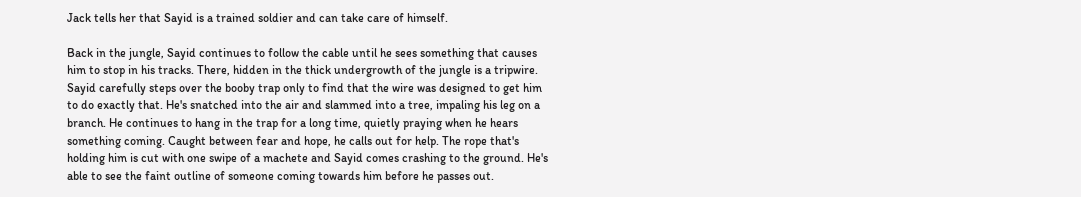Jack tells her that Sayid is a trained soldier and can take care of himself.

Back in the jungle, Sayid continues to follow the cable until he sees something that causes him to stop in his tracks. There, hidden in the thick undergrowth of the jungle is a tripwire. Sayid carefully steps over the booby trap only to find that the wire was designed to get him to do exactly that. He's snatched into the air and slammed into a tree, impaling his leg on a branch. He continues to hang in the trap for a long time, quietly praying when he hears something coming. Caught between fear and hope, he calls out for help. The rope that's holding him is cut with one swipe of a machete and Sayid comes crashing to the ground. He's able to see the faint outline of someone coming towards him before he passes out.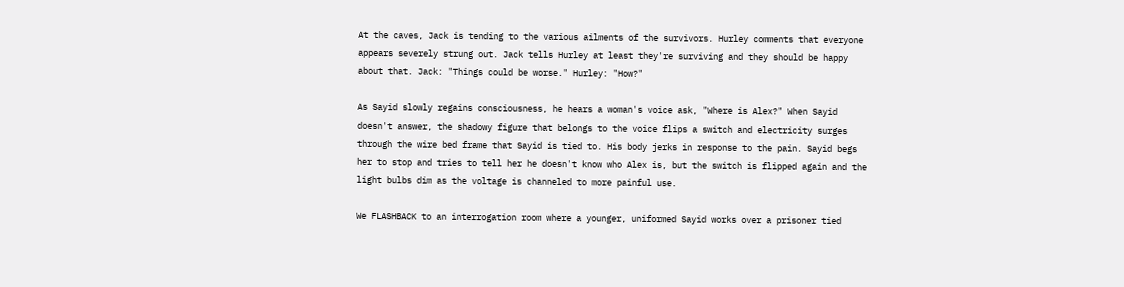At the caves, Jack is tending to the various ailments of the survivors. Hurley comments that everyone appears severely strung out. Jack tells Hurley at least they're surviving and they should be happy about that. Jack: "Things could be worse." Hurley: "How?"

As Sayid slowly regains consciousness, he hears a woman's voice ask, "Where is Alex?" When Sayid doesn't answer, the shadowy figure that belongs to the voice flips a switch and electricity surges through the wire bed frame that Sayid is tied to. His body jerks in response to the pain. Sayid begs her to stop and tries to tell her he doesn't know who Alex is, but the switch is flipped again and the light bulbs dim as the voltage is channeled to more painful use.

We FLASHBACK to an interrogation room where a younger, uniformed Sayid works over a prisoner tied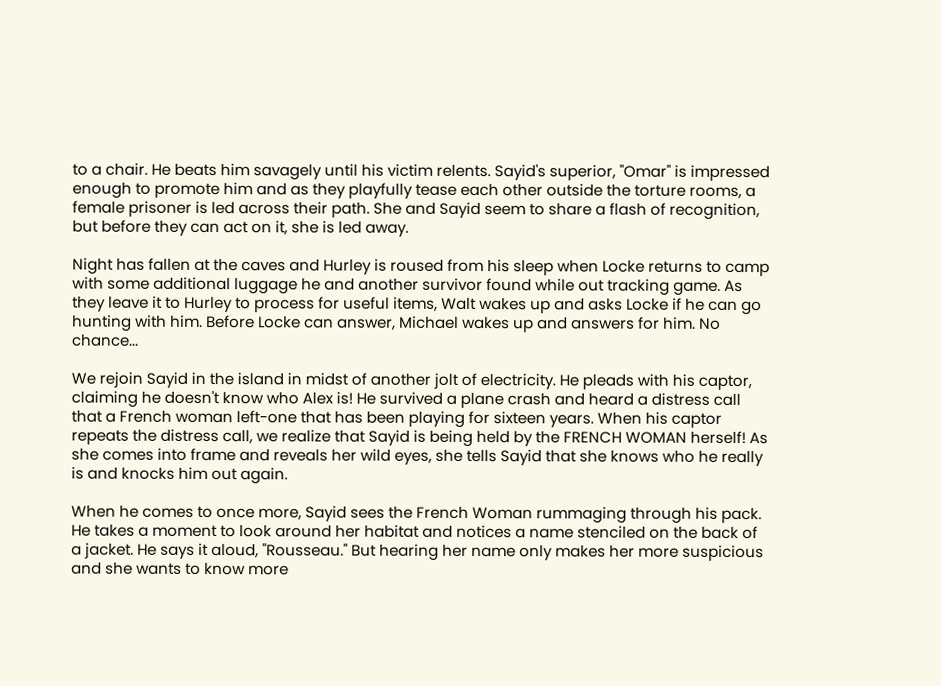to a chair. He beats him savagely until his victim relents. Sayid's superior, "Omar" is impressed enough to promote him and as they playfully tease each other outside the torture rooms, a female prisoner is led across their path. She and Sayid seem to share a flash of recognition, but before they can act on it, she is led away.

Night has fallen at the caves and Hurley is roused from his sleep when Locke returns to camp with some additional luggage he and another survivor found while out tracking game. As they leave it to Hurley to process for useful items, Walt wakes up and asks Locke if he can go hunting with him. Before Locke can answer, Michael wakes up and answers for him. No chance...

We rejoin Sayid in the island in midst of another jolt of electricity. He pleads with his captor, claiming he doesn't know who Alex is! He survived a plane crash and heard a distress call that a French woman left-one that has been playing for sixteen years. When his captor repeats the distress call, we realize that Sayid is being held by the FRENCH WOMAN herself! As she comes into frame and reveals her wild eyes, she tells Sayid that she knows who he really is and knocks him out again.

When he comes to once more, Sayid sees the French Woman rummaging through his pack. He takes a moment to look around her habitat and notices a name stenciled on the back of a jacket. He says it aloud, "Rousseau." But hearing her name only makes her more suspicious and she wants to know more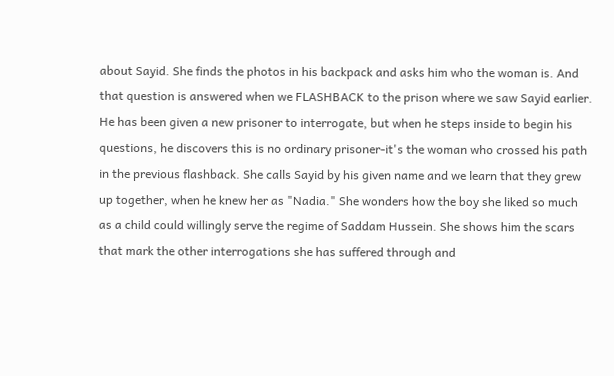about Sayid. She finds the photos in his backpack and asks him who the woman is. And that question is answered when we FLASHBACK to the prison where we saw Sayid earlier. He has been given a new prisoner to interrogate, but when he steps inside to begin his questions, he discovers this is no ordinary prisoner-it's the woman who crossed his path in the previous flashback. She calls Sayid by his given name and we learn that they grew up together, when he knew her as "Nadia." She wonders how the boy she liked so much as a child could willingly serve the regime of Saddam Hussein. She shows him the scars that mark the other interrogations she has suffered through and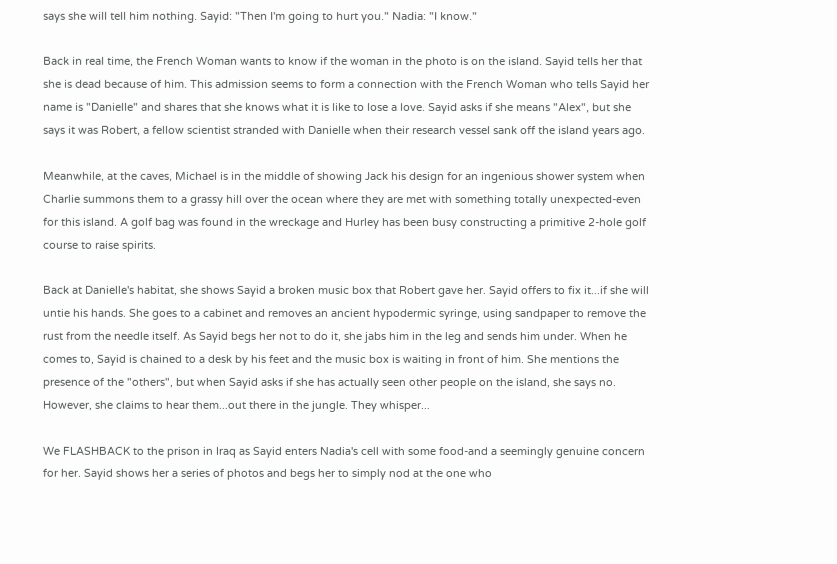says she will tell him nothing. Sayid: "Then I'm going to hurt you." Nadia: "I know."

Back in real time, the French Woman wants to know if the woman in the photo is on the island. Sayid tells her that she is dead because of him. This admission seems to form a connection with the French Woman who tells Sayid her name is "Danielle" and shares that she knows what it is like to lose a love. Sayid asks if she means "Alex", but she says it was Robert, a fellow scientist stranded with Danielle when their research vessel sank off the island years ago.

Meanwhile, at the caves, Michael is in the middle of showing Jack his design for an ingenious shower system when Charlie summons them to a grassy hill over the ocean where they are met with something totally unexpected-even for this island. A golf bag was found in the wreckage and Hurley has been busy constructing a primitive 2-hole golf course to raise spirits.

Back at Danielle's habitat, she shows Sayid a broken music box that Robert gave her. Sayid offers to fix it...if she will untie his hands. She goes to a cabinet and removes an ancient hypodermic syringe, using sandpaper to remove the rust from the needle itself. As Sayid begs her not to do it, she jabs him in the leg and sends him under. When he comes to, Sayid is chained to a desk by his feet and the music box is waiting in front of him. She mentions the presence of the "others", but when Sayid asks if she has actually seen other people on the island, she says no. However, she claims to hear them...out there in the jungle. They whisper...

We FLASHBACK to the prison in Iraq as Sayid enters Nadia's cell with some food-and a seemingly genuine concern for her. Sayid shows her a series of photos and begs her to simply nod at the one who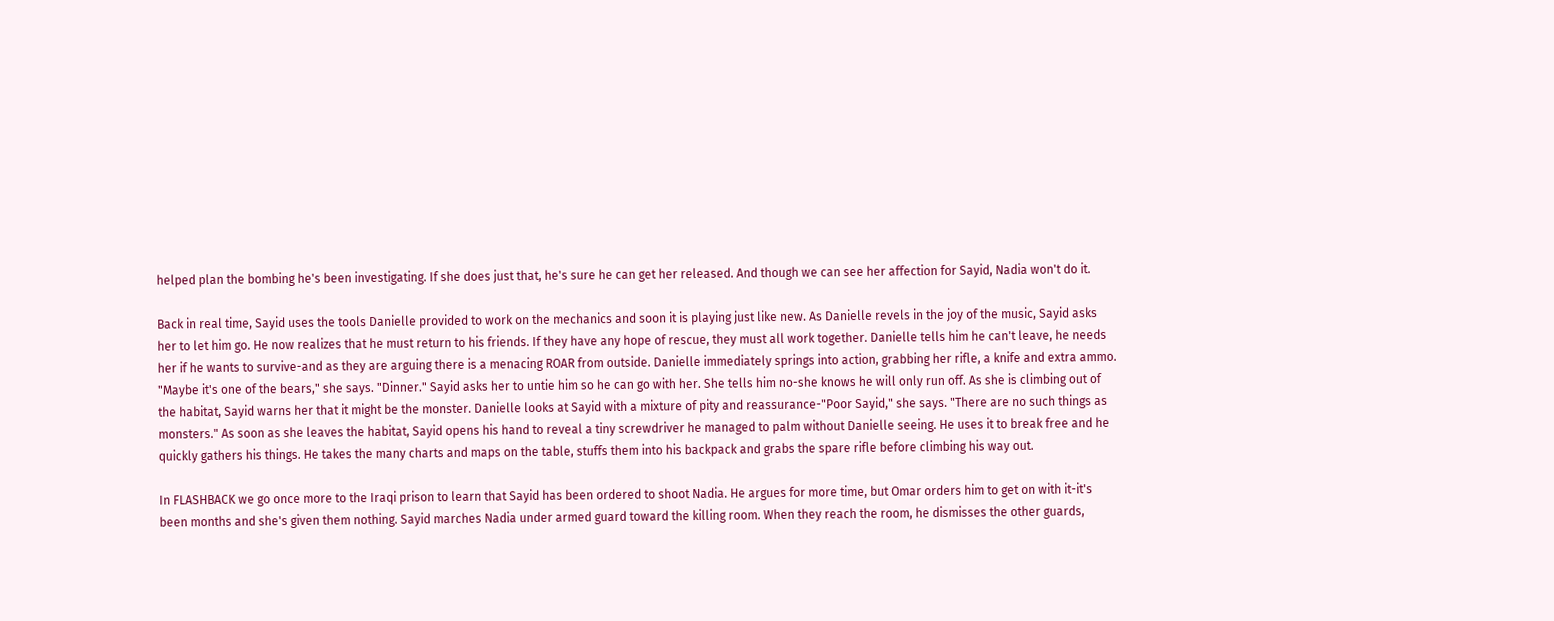helped plan the bombing he's been investigating. If she does just that, he's sure he can get her released. And though we can see her affection for Sayid, Nadia won't do it.

Back in real time, Sayid uses the tools Danielle provided to work on the mechanics and soon it is playing just like new. As Danielle revels in the joy of the music, Sayid asks her to let him go. He now realizes that he must return to his friends. If they have any hope of rescue, they must all work together. Danielle tells him he can't leave, he needs her if he wants to survive-and as they are arguing there is a menacing ROAR from outside. Danielle immediately springs into action, grabbing her rifle, a knife and extra ammo. "Maybe it's one of the bears," she says. "Dinner." Sayid asks her to untie him so he can go with her. She tells him no-she knows he will only run off. As she is climbing out of the habitat, Sayid warns her that it might be the monster. Danielle looks at Sayid with a mixture of pity and reassurance-"Poor Sayid," she says. "There are no such things as monsters." As soon as she leaves the habitat, Sayid opens his hand to reveal a tiny screwdriver he managed to palm without Danielle seeing. He uses it to break free and he quickly gathers his things. He takes the many charts and maps on the table, stuffs them into his backpack and grabs the spare rifle before climbing his way out.

In FLASHBACK we go once more to the Iraqi prison to learn that Sayid has been ordered to shoot Nadia. He argues for more time, but Omar orders him to get on with it-it's been months and she's given them nothing. Sayid marches Nadia under armed guard toward the killing room. When they reach the room, he dismisses the other guards,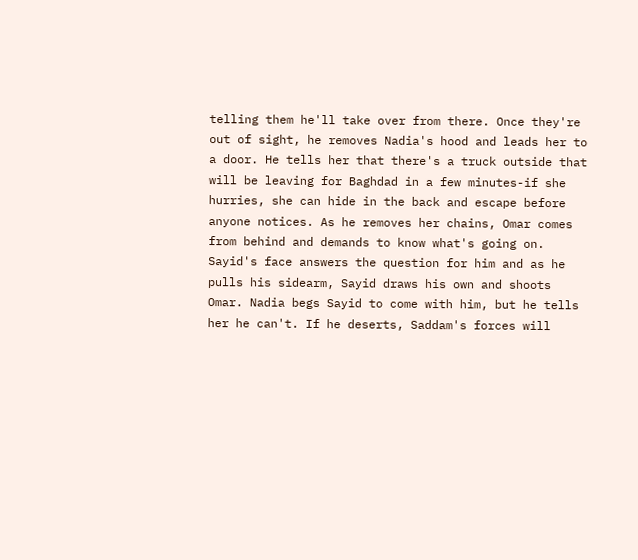telling them he'll take over from there. Once they're out of sight, he removes Nadia's hood and leads her to a door. He tells her that there's a truck outside that will be leaving for Baghdad in a few minutes-if she hurries, she can hide in the back and escape before anyone notices. As he removes her chains, Omar comes from behind and demands to know what's going on. Sayid's face answers the question for him and as he pulls his sidearm, Sayid draws his own and shoots Omar. Nadia begs Sayid to come with him, but he tells her he can't. If he deserts, Saddam's forces will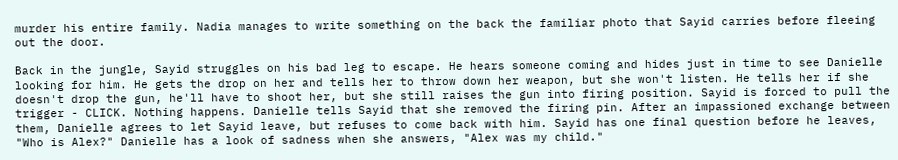murder his entire family. Nadia manages to write something on the back the familiar photo that Sayid carries before fleeing out the door.

Back in the jungle, Sayid struggles on his bad leg to escape. He hears someone coming and hides just in time to see Danielle looking for him. He gets the drop on her and tells her to throw down her weapon, but she won't listen. He tells her if she doesn't drop the gun, he'll have to shoot her, but she still raises the gun into firing position. Sayid is forced to pull the trigger - CLICK. Nothing happens. Danielle tells Sayid that she removed the firing pin. After an impassioned exchange between them, Danielle agrees to let Sayid leave, but refuses to come back with him. Sayid has one final question before he leaves, "Who is Alex?" Danielle has a look of sadness when she answers, "Alex was my child."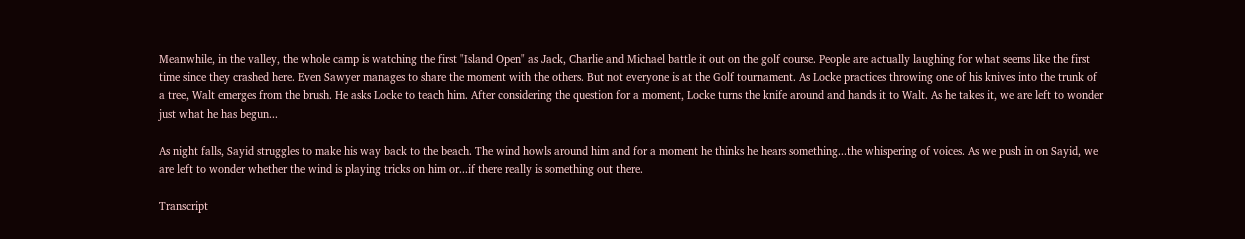Meanwhile, in the valley, the whole camp is watching the first "Island Open" as Jack, Charlie and Michael battle it out on the golf course. People are actually laughing for what seems like the first time since they crashed here. Even Sawyer manages to share the moment with the others. But not everyone is at the Golf tournament. As Locke practices throwing one of his knives into the trunk of a tree, Walt emerges from the brush. He asks Locke to teach him. After considering the question for a moment, Locke turns the knife around and hands it to Walt. As he takes it, we are left to wonder just what he has begun...

As night falls, Sayid struggles to make his way back to the beach. The wind howls around him and for a moment he thinks he hears something...the whispering of voices. As we push in on Sayid, we are left to wonder whether the wind is playing tricks on him or...if there really is something out there.

Transcript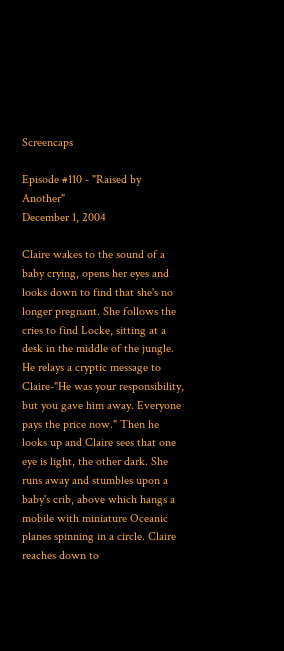Screencaps

Episode #110 - "Raised by Another"
December 1, 2004

Claire wakes to the sound of a baby crying, opens her eyes and looks down to find that she's no longer pregnant. She follows the cries to find Locke, sitting at a desk in the middle of the jungle. He relays a cryptic message to Claire-"He was your responsibility, but you gave him away. Everyone pays the price now." Then he looks up and Claire sees that one eye is light, the other dark. She runs away and stumbles upon a baby's crib, above which hangs a mobile with miniature Oceanic planes spinning in a circle. Claire reaches down to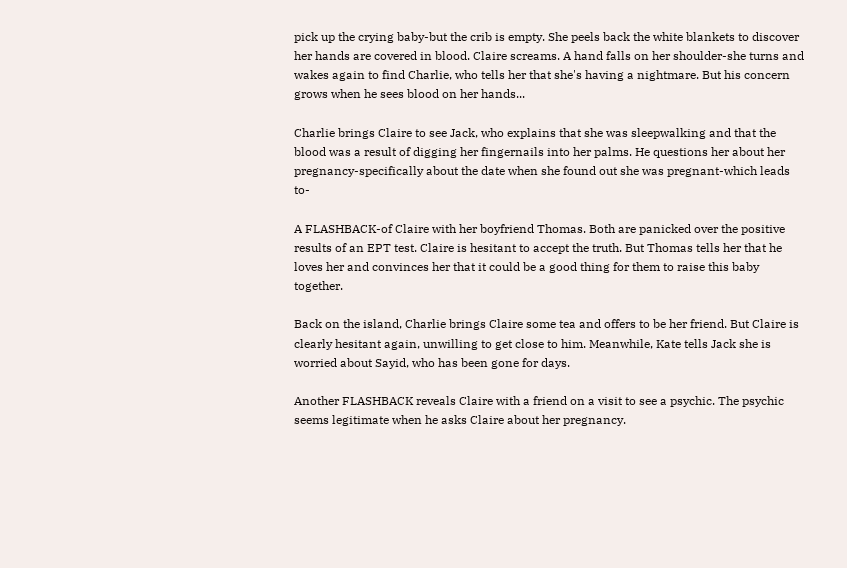pick up the crying baby-but the crib is empty. She peels back the white blankets to discover her hands are covered in blood. Claire screams. A hand falls on her shoulder-she turns and wakes again to find Charlie, who tells her that she's having a nightmare. But his concern grows when he sees blood on her hands...

Charlie brings Claire to see Jack, who explains that she was sleepwalking and that the blood was a result of digging her fingernails into her palms. He questions her about her pregnancy-specifically about the date when she found out she was pregnant-which leads to-

A FLASHBACK-of Claire with her boyfriend Thomas. Both are panicked over the positive results of an EPT test. Claire is hesitant to accept the truth. But Thomas tells her that he loves her and convinces her that it could be a good thing for them to raise this baby together.

Back on the island, Charlie brings Claire some tea and offers to be her friend. But Claire is clearly hesitant again, unwilling to get close to him. Meanwhile, Kate tells Jack she is worried about Sayid, who has been gone for days.

Another FLASHBACK reveals Claire with a friend on a visit to see a psychic. The psychic seems legitimate when he asks Claire about her pregnancy.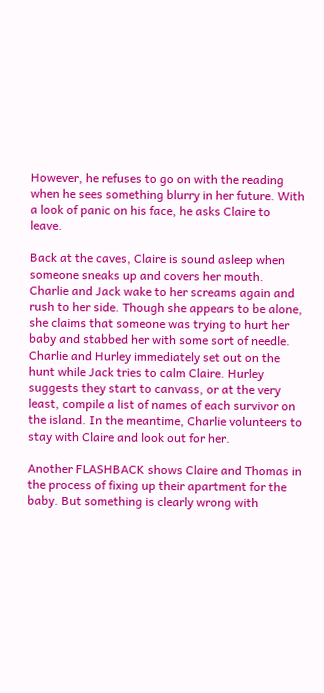However, he refuses to go on with the reading when he sees something blurry in her future. With a look of panic on his face, he asks Claire to leave.

Back at the caves, Claire is sound asleep when someone sneaks up and covers her mouth. Charlie and Jack wake to her screams again and rush to her side. Though she appears to be alone, she claims that someone was trying to hurt her baby and stabbed her with some sort of needle. Charlie and Hurley immediately set out on the hunt while Jack tries to calm Claire. Hurley suggests they start to canvass, or at the very least, compile a list of names of each survivor on the island. In the meantime, Charlie volunteers to stay with Claire and look out for her.

Another FLASHBACK shows Claire and Thomas in the process of fixing up their apartment for the baby. But something is clearly wrong with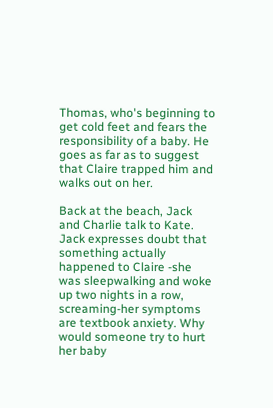Thomas, who's beginning to get cold feet and fears the responsibility of a baby. He goes as far as to suggest that Claire trapped him and walks out on her.

Back at the beach, Jack and Charlie talk to Kate. Jack expresses doubt that something actually happened to Claire -she was sleepwalking and woke up two nights in a row, screaming-her symptoms are textbook anxiety. Why would someone try to hurt her baby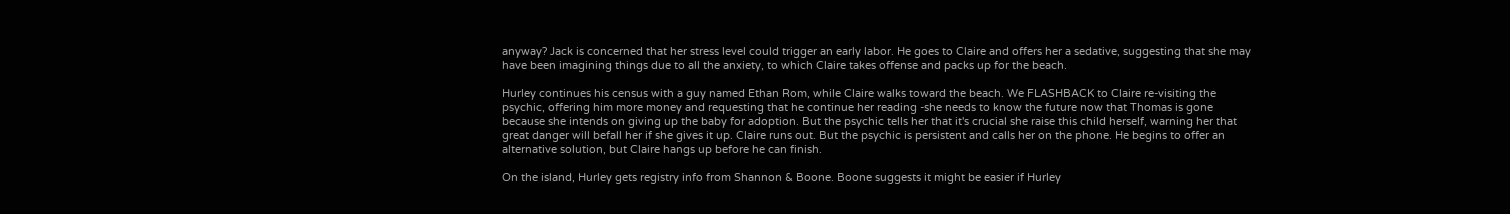anyway? Jack is concerned that her stress level could trigger an early labor. He goes to Claire and offers her a sedative, suggesting that she may have been imagining things due to all the anxiety, to which Claire takes offense and packs up for the beach.

Hurley continues his census with a guy named Ethan Rom, while Claire walks toward the beach. We FLASHBACK to Claire re-visiting the psychic, offering him more money and requesting that he continue her reading -she needs to know the future now that Thomas is gone because she intends on giving up the baby for adoption. But the psychic tells her that it's crucial she raise this child herself, warning her that great danger will befall her if she gives it up. Claire runs out. But the psychic is persistent and calls her on the phone. He begins to offer an alternative solution, but Claire hangs up before he can finish.

On the island, Hurley gets registry info from Shannon & Boone. Boone suggests it might be easier if Hurley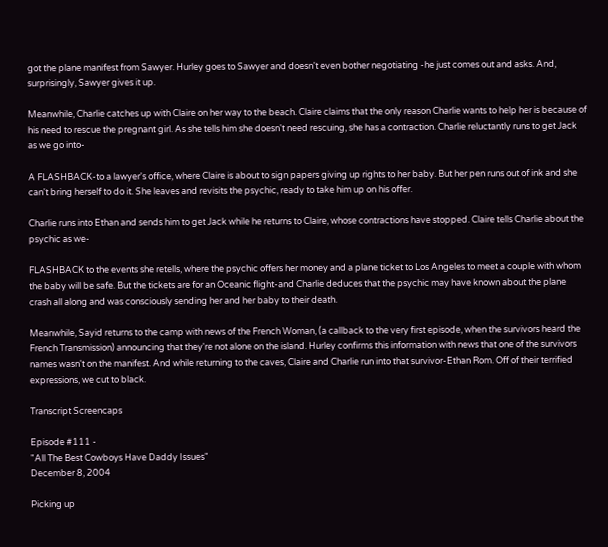got the plane manifest from Sawyer. Hurley goes to Sawyer and doesn't even bother negotiating -he just comes out and asks. And, surprisingly, Sawyer gives it up.

Meanwhile, Charlie catches up with Claire on her way to the beach. Claire claims that the only reason Charlie wants to help her is because of his need to rescue the pregnant girl. As she tells him she doesn't need rescuing, she has a contraction. Charlie reluctantly runs to get Jack as we go into-

A FLASHBACK-to a lawyer's office, where Claire is about to sign papers giving up rights to her baby. But her pen runs out of ink and she can't bring herself to do it. She leaves and revisits the psychic, ready to take him up on his offer.

Charlie runs into Ethan and sends him to get Jack while he returns to Claire, whose contractions have stopped. Claire tells Charlie about the psychic as we-

FLASHBACK to the events she retells, where the psychic offers her money and a plane ticket to Los Angeles to meet a couple with whom the baby will be safe. But the tickets are for an Oceanic flight-and Charlie deduces that the psychic may have known about the plane crash all along and was consciously sending her and her baby to their death.

Meanwhile, Sayid returns to the camp with news of the French Woman, (a callback to the very first episode, when the survivors heard the French Transmission) announcing that they're not alone on the island. Hurley confirms this information with news that one of the survivors names wasn't on the manifest. And while returning to the caves, Claire and Charlie run into that survivor-Ethan Rom. Off of their terrified expressions, we cut to black.

Transcript Screencaps

Episode #111 -
"All The Best Cowboys Have Daddy Issues"
December 8, 2004

Picking up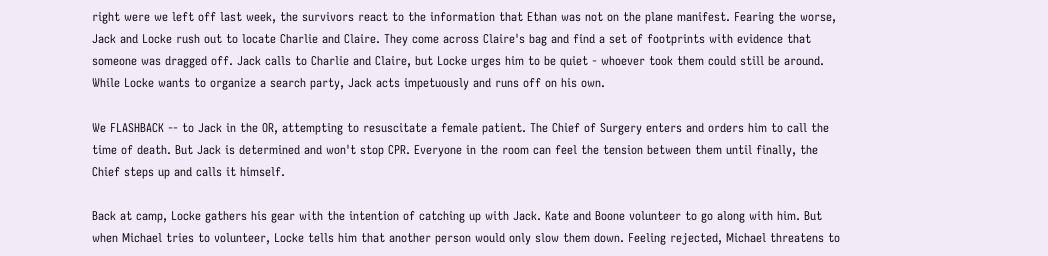right were we left off last week, the survivors react to the information that Ethan was not on the plane manifest. Fearing the worse, Jack and Locke rush out to locate Charlie and Claire. They come across Claire's bag and find a set of footprints with evidence that someone was dragged off. Jack calls to Charlie and Claire, but Locke urges him to be quiet - whoever took them could still be around. While Locke wants to organize a search party, Jack acts impetuously and runs off on his own.

We FLASHBACK -- to Jack in the OR, attempting to resuscitate a female patient. The Chief of Surgery enters and orders him to call the time of death. But Jack is determined and won't stop CPR. Everyone in the room can feel the tension between them until finally, the Chief steps up and calls it himself.

Back at camp, Locke gathers his gear with the intention of catching up with Jack. Kate and Boone volunteer to go along with him. But when Michael tries to volunteer, Locke tells him that another person would only slow them down. Feeling rejected, Michael threatens to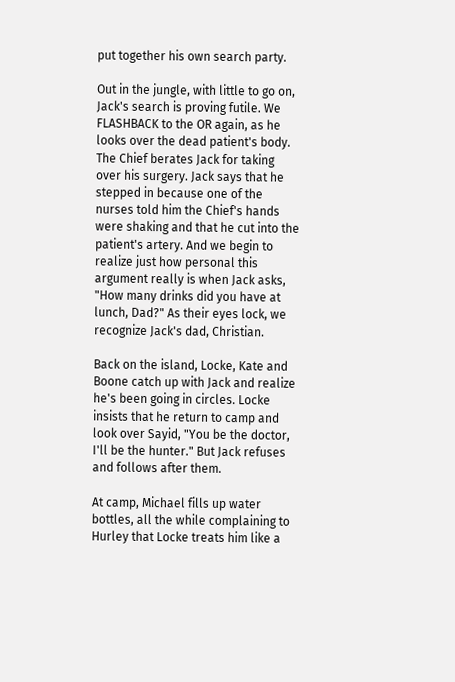put together his own search party.

Out in the jungle, with little to go on, Jack's search is proving futile. We FLASHBACK to the OR again, as he looks over the dead patient's body. The Chief berates Jack for taking over his surgery. Jack says that he stepped in because one of the nurses told him the Chief's hands were shaking and that he cut into the patient's artery. And we begin to realize just how personal this argument really is when Jack asks, "How many drinks did you have at lunch, Dad?" As their eyes lock, we recognize Jack's dad, Christian.

Back on the island, Locke, Kate and Boone catch up with Jack and realize he's been going in circles. Locke insists that he return to camp and look over Sayid, "You be the doctor, I'll be the hunter." But Jack refuses and follows after them.

At camp, Michael fills up water bottles, all the while complaining to Hurley that Locke treats him like a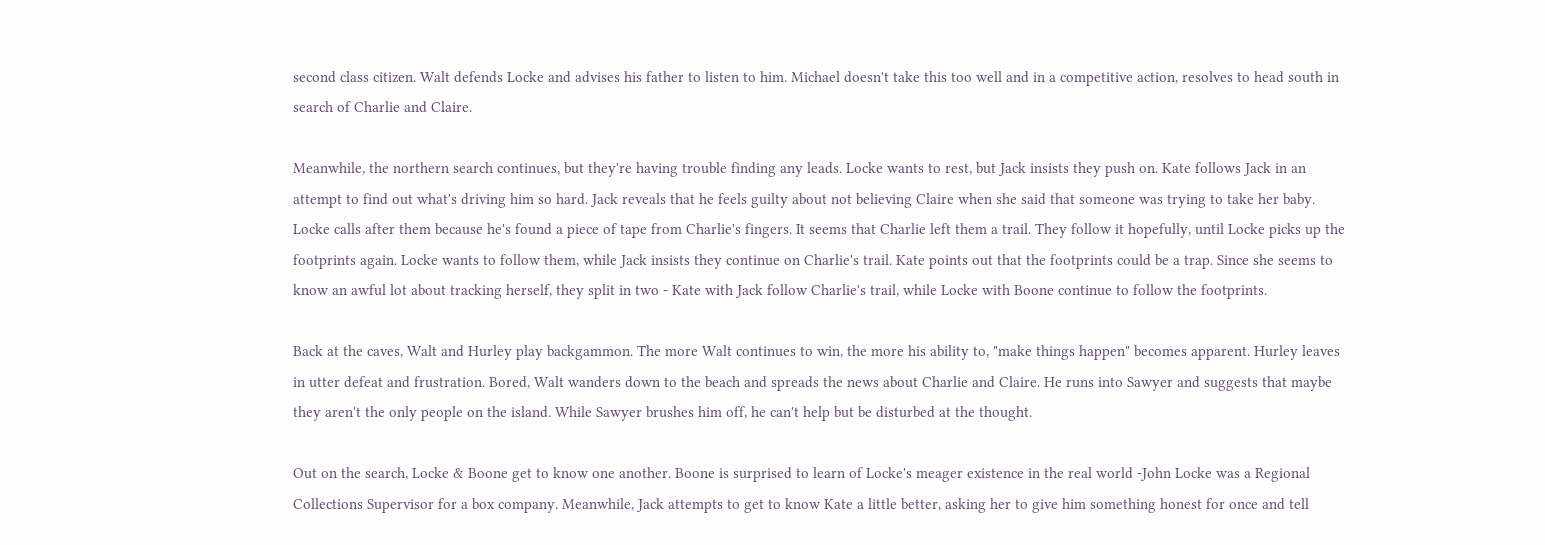second class citizen. Walt defends Locke and advises his father to listen to him. Michael doesn't take this too well and in a competitive action, resolves to head south in search of Charlie and Claire.

Meanwhile, the northern search continues, but they're having trouble finding any leads. Locke wants to rest, but Jack insists they push on. Kate follows Jack in an attempt to find out what's driving him so hard. Jack reveals that he feels guilty about not believing Claire when she said that someone was trying to take her baby. Locke calls after them because he's found a piece of tape from Charlie's fingers. It seems that Charlie left them a trail. They follow it hopefully, until Locke picks up the footprints again. Locke wants to follow them, while Jack insists they continue on Charlie's trail. Kate points out that the footprints could be a trap. Since she seems to know an awful lot about tracking herself, they split in two - Kate with Jack follow Charlie's trail, while Locke with Boone continue to follow the footprints.

Back at the caves, Walt and Hurley play backgammon. The more Walt continues to win, the more his ability to, "make things happen" becomes apparent. Hurley leaves in utter defeat and frustration. Bored, Walt wanders down to the beach and spreads the news about Charlie and Claire. He runs into Sawyer and suggests that maybe they aren't the only people on the island. While Sawyer brushes him off, he can't help but be disturbed at the thought.

Out on the search, Locke & Boone get to know one another. Boone is surprised to learn of Locke's meager existence in the real world -John Locke was a Regional Collections Supervisor for a box company. Meanwhile, Jack attempts to get to know Kate a little better, asking her to give him something honest for once and tell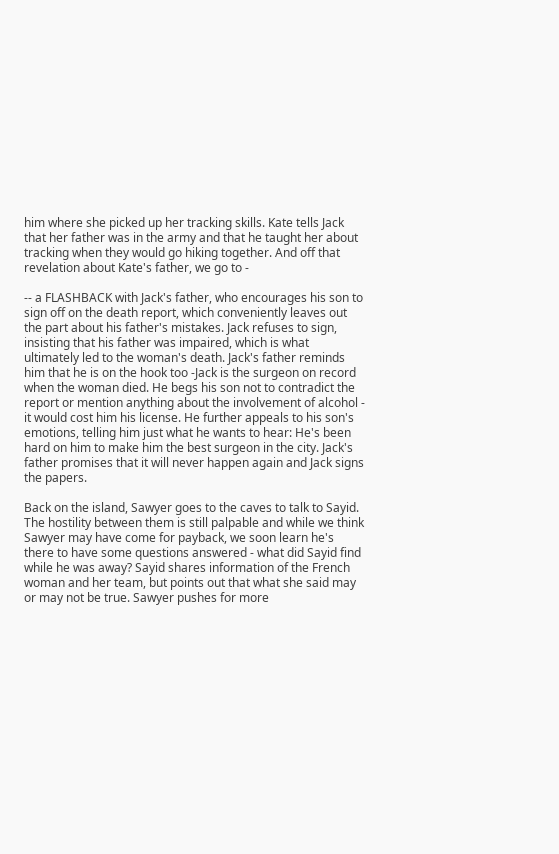him where she picked up her tracking skills. Kate tells Jack that her father was in the army and that he taught her about tracking when they would go hiking together. And off that revelation about Kate's father, we go to -

-- a FLASHBACK with Jack's father, who encourages his son to sign off on the death report, which conveniently leaves out the part about his father's mistakes. Jack refuses to sign, insisting that his father was impaired, which is what ultimately led to the woman's death. Jack's father reminds him that he is on the hook too -Jack is the surgeon on record when the woman died. He begs his son not to contradict the report or mention anything about the involvement of alcohol - it would cost him his license. He further appeals to his son's emotions, telling him just what he wants to hear: He's been hard on him to make him the best surgeon in the city. Jack's father promises that it will never happen again and Jack signs the papers.

Back on the island, Sawyer goes to the caves to talk to Sayid. The hostility between them is still palpable and while we think Sawyer may have come for payback, we soon learn he's there to have some questions answered - what did Sayid find while he was away? Sayid shares information of the French woman and her team, but points out that what she said may or may not be true. Sawyer pushes for more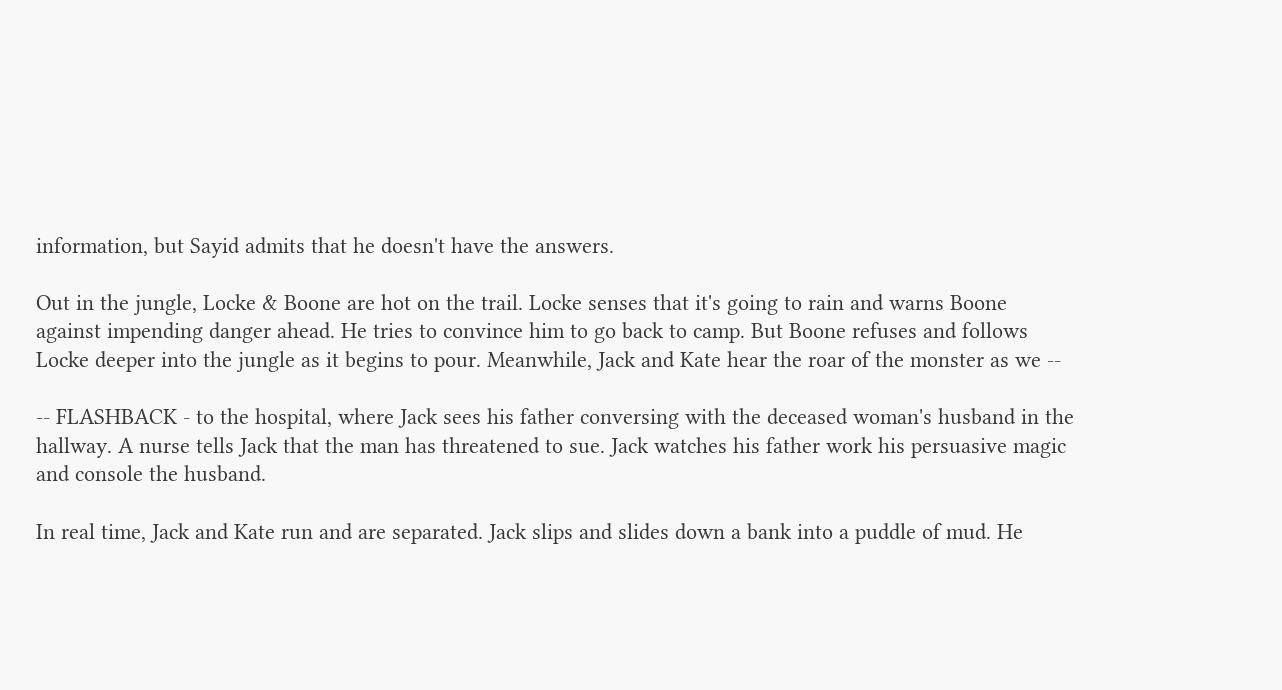information, but Sayid admits that he doesn't have the answers.

Out in the jungle, Locke & Boone are hot on the trail. Locke senses that it's going to rain and warns Boone against impending danger ahead. He tries to convince him to go back to camp. But Boone refuses and follows Locke deeper into the jungle as it begins to pour. Meanwhile, Jack and Kate hear the roar of the monster as we --

-- FLASHBACK - to the hospital, where Jack sees his father conversing with the deceased woman's husband in the hallway. A nurse tells Jack that the man has threatened to sue. Jack watches his father work his persuasive magic and console the husband.

In real time, Jack and Kate run and are separated. Jack slips and slides down a bank into a puddle of mud. He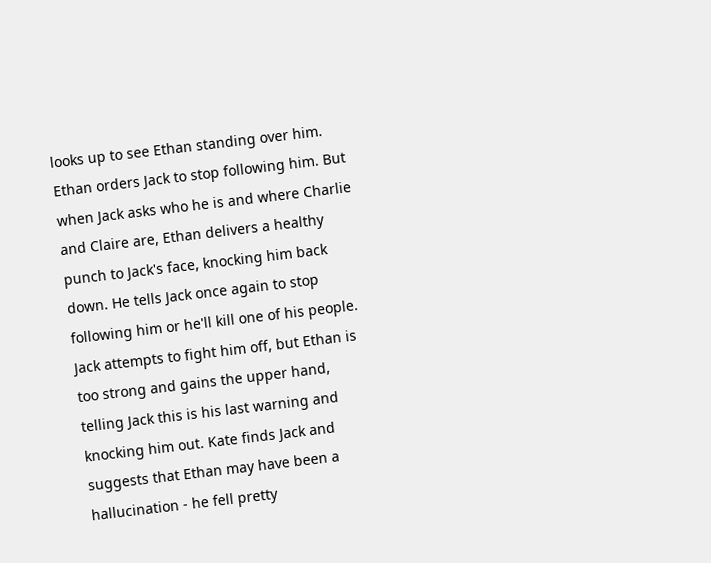looks up to see Ethan standing over him. Ethan orders Jack to stop following him. But when Jack asks who he is and where Charlie and Claire are, Ethan delivers a healthy punch to Jack's face, knocking him back down. He tells Jack once again to stop following him or he'll kill one of his people. Jack attempts to fight him off, but Ethan is too strong and gains the upper hand, telling Jack this is his last warning and knocking him out. Kate finds Jack and suggests that Ethan may have been a hallucination - he fell pretty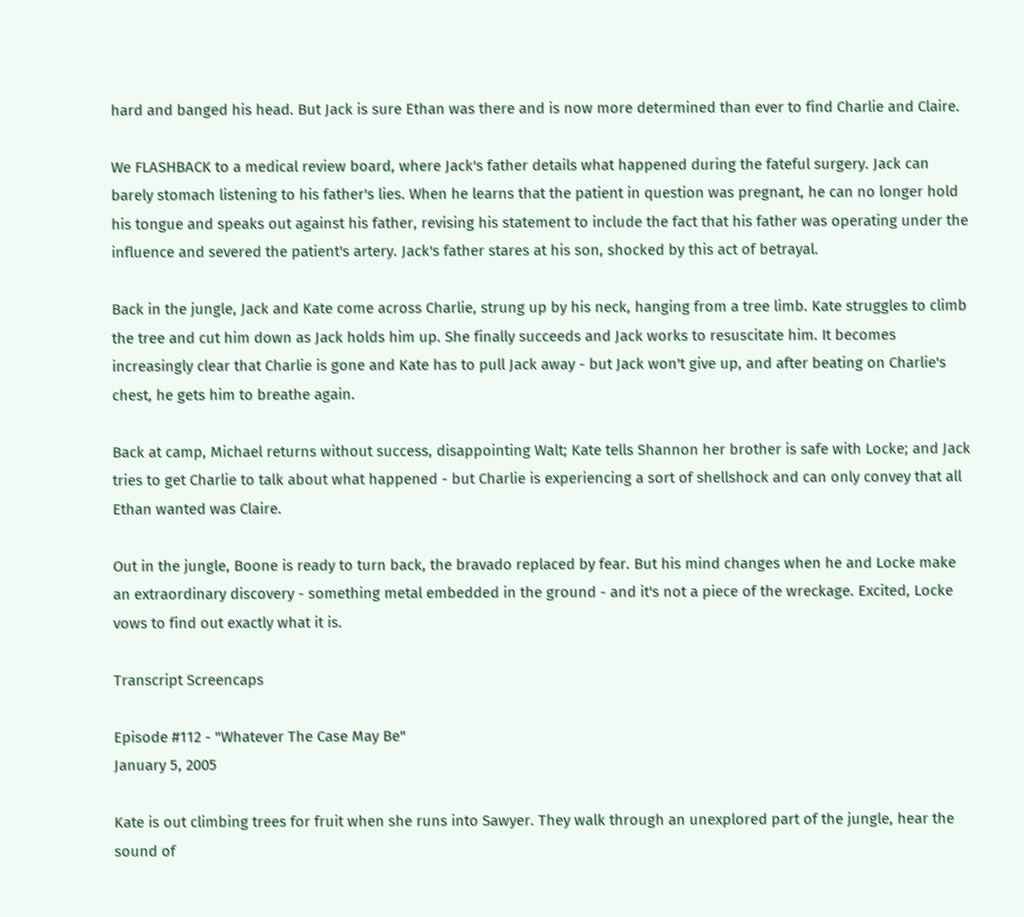hard and banged his head. But Jack is sure Ethan was there and is now more determined than ever to find Charlie and Claire.

We FLASHBACK to a medical review board, where Jack's father details what happened during the fateful surgery. Jack can barely stomach listening to his father's lies. When he learns that the patient in question was pregnant, he can no longer hold his tongue and speaks out against his father, revising his statement to include the fact that his father was operating under the influence and severed the patient's artery. Jack's father stares at his son, shocked by this act of betrayal.

Back in the jungle, Jack and Kate come across Charlie, strung up by his neck, hanging from a tree limb. Kate struggles to climb the tree and cut him down as Jack holds him up. She finally succeeds and Jack works to resuscitate him. It becomes increasingly clear that Charlie is gone and Kate has to pull Jack away - but Jack won't give up, and after beating on Charlie's chest, he gets him to breathe again.

Back at camp, Michael returns without success, disappointing Walt; Kate tells Shannon her brother is safe with Locke; and Jack tries to get Charlie to talk about what happened - but Charlie is experiencing a sort of shellshock and can only convey that all Ethan wanted was Claire.

Out in the jungle, Boone is ready to turn back, the bravado replaced by fear. But his mind changes when he and Locke make an extraordinary discovery - something metal embedded in the ground - and it's not a piece of the wreckage. Excited, Locke vows to find out exactly what it is.

Transcript Screencaps

Episode #112 - "Whatever The Case May Be"
January 5, 2005

Kate is out climbing trees for fruit when she runs into Sawyer. They walk through an unexplored part of the jungle, hear the sound of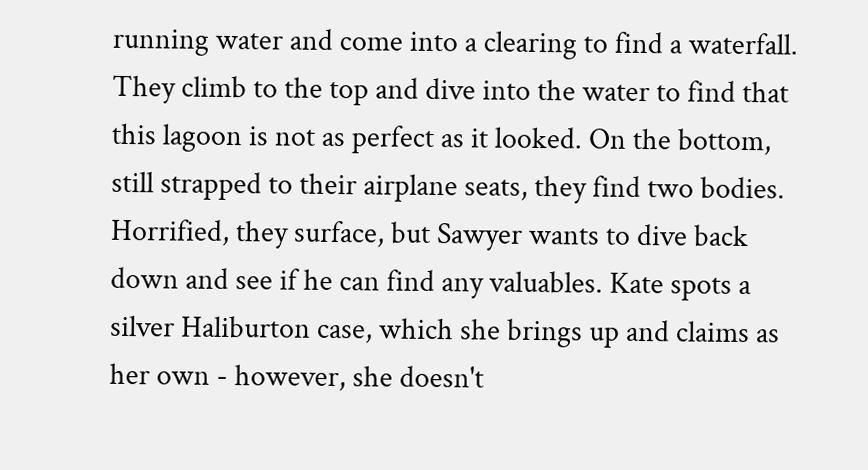running water and come into a clearing to find a waterfall. They climb to the top and dive into the water to find that this lagoon is not as perfect as it looked. On the bottom, still strapped to their airplane seats, they find two bodies. Horrified, they surface, but Sawyer wants to dive back down and see if he can find any valuables. Kate spots a silver Haliburton case, which she brings up and claims as her own - however, she doesn't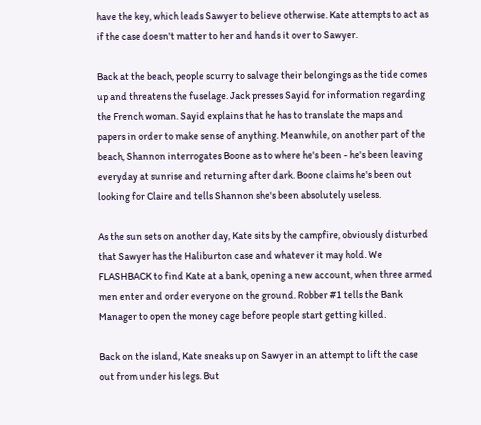have the key, which leads Sawyer to believe otherwise. Kate attempts to act as if the case doesn't matter to her and hands it over to Sawyer.

Back at the beach, people scurry to salvage their belongings as the tide comes up and threatens the fuselage. Jack presses Sayid for information regarding the French woman. Sayid explains that he has to translate the maps and papers in order to make sense of anything. Meanwhile, on another part of the beach, Shannon interrogates Boone as to where he's been - he's been leaving everyday at sunrise and returning after dark. Boone claims he's been out looking for Claire and tells Shannon she's been absolutely useless.

As the sun sets on another day, Kate sits by the campfire, obviously disturbed that Sawyer has the Haliburton case and whatever it may hold. We FLASHBACK to find Kate at a bank, opening a new account, when three armed men enter and order everyone on the ground. Robber #1 tells the Bank Manager to open the money cage before people start getting killed.

Back on the island, Kate sneaks up on Sawyer in an attempt to lift the case out from under his legs. But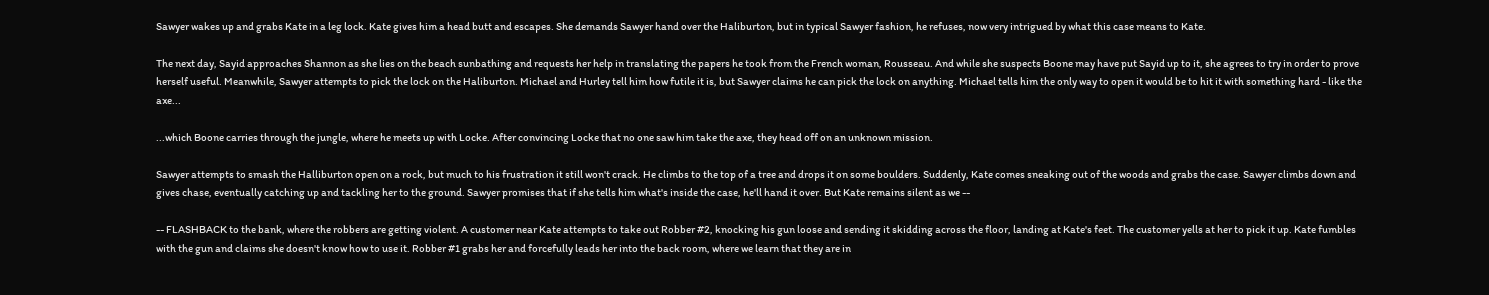Sawyer wakes up and grabs Kate in a leg lock. Kate gives him a head butt and escapes. She demands Sawyer hand over the Haliburton, but in typical Sawyer fashion, he refuses, now very intrigued by what this case means to Kate.

The next day, Sayid approaches Shannon as she lies on the beach sunbathing and requests her help in translating the papers he took from the French woman, Rousseau. And while she suspects Boone may have put Sayid up to it, she agrees to try in order to prove herself useful. Meanwhile, Sawyer attempts to pick the lock on the Haliburton. Michael and Hurley tell him how futile it is, but Sawyer claims he can pick the lock on anything. Michael tells him the only way to open it would be to hit it with something hard - like the axe...

...which Boone carries through the jungle, where he meets up with Locke. After convincing Locke that no one saw him take the axe, they head off on an unknown mission.

Sawyer attempts to smash the Halliburton open on a rock, but much to his frustration it still won't crack. He climbs to the top of a tree and drops it on some boulders. Suddenly, Kate comes sneaking out of the woods and grabs the case. Sawyer climbs down and gives chase, eventually catching up and tackling her to the ground. Sawyer promises that if she tells him what's inside the case, he'll hand it over. But Kate remains silent as we --

-- FLASHBACK to the bank, where the robbers are getting violent. A customer near Kate attempts to take out Robber #2, knocking his gun loose and sending it skidding across the floor, landing at Kate's feet. The customer yells at her to pick it up. Kate fumbles with the gun and claims she doesn't know how to use it. Robber #1 grabs her and forcefully leads her into the back room, where we learn that they are in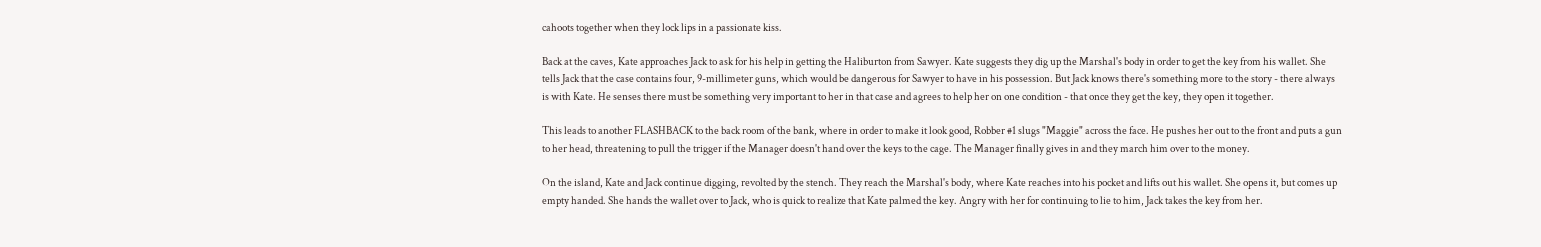cahoots together when they lock lips in a passionate kiss.

Back at the caves, Kate approaches Jack to ask for his help in getting the Haliburton from Sawyer. Kate suggests they dig up the Marshal's body in order to get the key from his wallet. She tells Jack that the case contains four, 9-millimeter guns, which would be dangerous for Sawyer to have in his possession. But Jack knows there's something more to the story - there always is with Kate. He senses there must be something very important to her in that case and agrees to help her on one condition - that once they get the key, they open it together.

This leads to another FLASHBACK to the back room of the bank, where in order to make it look good, Robber #1 slugs "Maggie" across the face. He pushes her out to the front and puts a gun to her head, threatening to pull the trigger if the Manager doesn't hand over the keys to the cage. The Manager finally gives in and they march him over to the money.

On the island, Kate and Jack continue digging, revolted by the stench. They reach the Marshal's body, where Kate reaches into his pocket and lifts out his wallet. She opens it, but comes up empty handed. She hands the wallet over to Jack, who is quick to realize that Kate palmed the key. Angry with her for continuing to lie to him, Jack takes the key from her.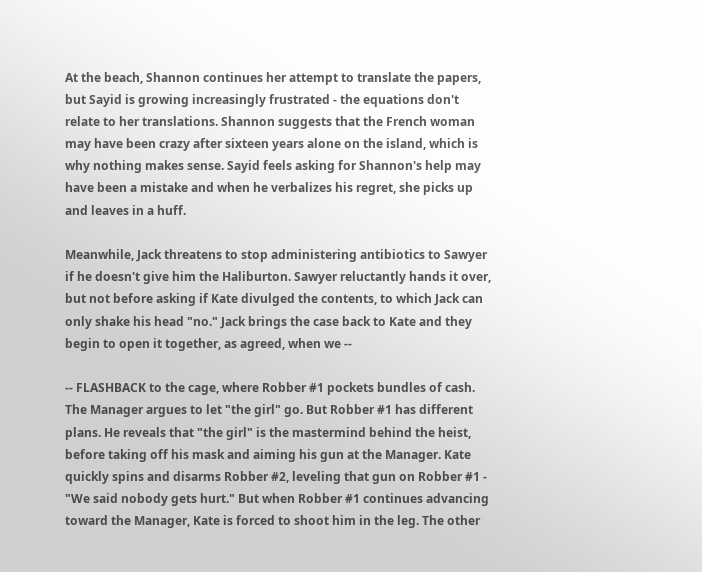At the beach, Shannon continues her attempt to translate the papers, but Sayid is growing increasingly frustrated - the equations don't relate to her translations. Shannon suggests that the French woman may have been crazy after sixteen years alone on the island, which is why nothing makes sense. Sayid feels asking for Shannon's help may have been a mistake and when he verbalizes his regret, she picks up and leaves in a huff.

Meanwhile, Jack threatens to stop administering antibiotics to Sawyer if he doesn't give him the Haliburton. Sawyer reluctantly hands it over, but not before asking if Kate divulged the contents, to which Jack can only shake his head "no." Jack brings the case back to Kate and they begin to open it together, as agreed, when we --

-- FLASHBACK to the cage, where Robber #1 pockets bundles of cash. The Manager argues to let "the girl" go. But Robber #1 has different plans. He reveals that "the girl" is the mastermind behind the heist, before taking off his mask and aiming his gun at the Manager. Kate quickly spins and disarms Robber #2, leveling that gun on Robber #1 - "We said nobody gets hurt." But when Robber #1 continues advancing toward the Manager, Kate is forced to shoot him in the leg. The other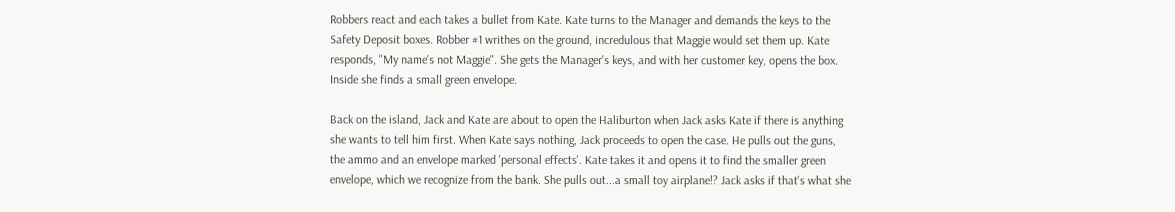Robbers react and each takes a bullet from Kate. Kate turns to the Manager and demands the keys to the Safety Deposit boxes. Robber #1 writhes on the ground, incredulous that Maggie would set them up. Kate responds, "My name's not Maggie". She gets the Manager's keys, and with her customer key, opens the box. Inside she finds a small green envelope.

Back on the island, Jack and Kate are about to open the Haliburton when Jack asks Kate if there is anything she wants to tell him first. When Kate says nothing, Jack proceeds to open the case. He pulls out the guns, the ammo and an envelope marked 'personal effects'. Kate takes it and opens it to find the smaller green envelope, which we recognize from the bank. She pulls out...a small toy airplane!? Jack asks if that's what she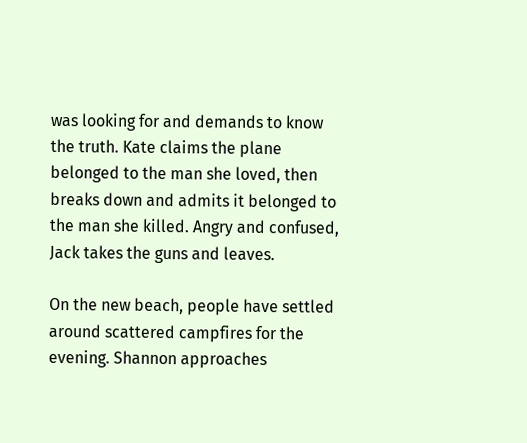was looking for and demands to know the truth. Kate claims the plane belonged to the man she loved, then breaks down and admits it belonged to the man she killed. Angry and confused, Jack takes the guns and leaves.

On the new beach, people have settled around scattered campfires for the evening. Shannon approaches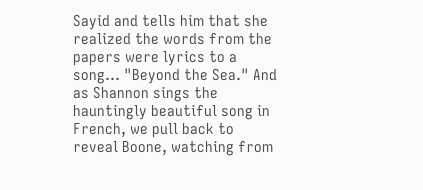Sayid and tells him that she realized the words from the papers were lyrics to a song... "Beyond the Sea." And as Shannon sings the hauntingly beautiful song in French, we pull back to reveal Boone, watching from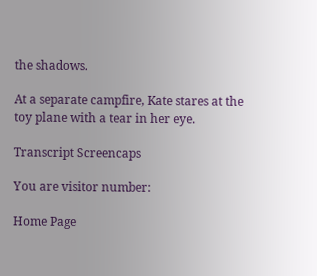the shadows.

At a separate campfire, Kate stares at the toy plane with a tear in her eye.

Transcript Screencaps

You are visitor number:

Home Page